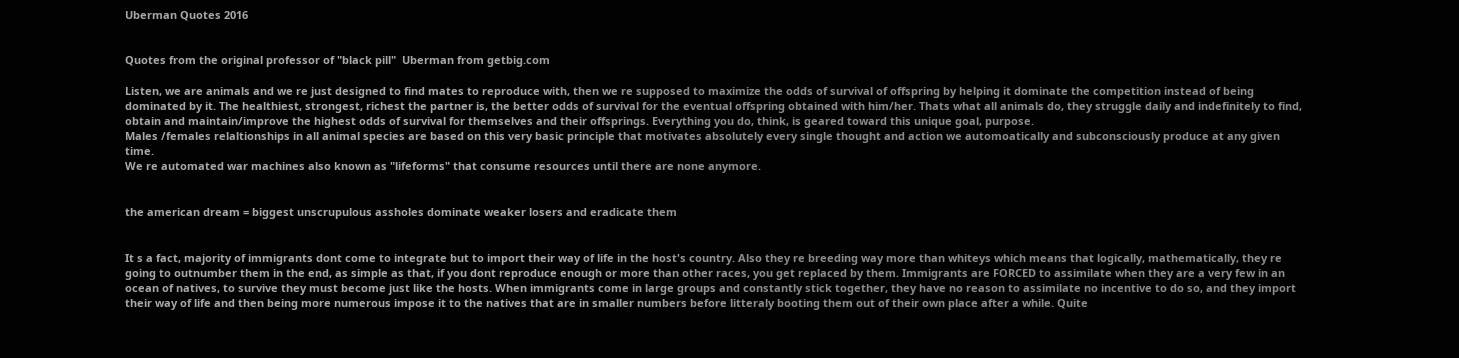Uberman Quotes 2016


Quotes from the original professor of "black pill"  Uberman from getbig.com

Listen, we are animals and we re just designed to find mates to reproduce with, then we re supposed to maximize the odds of survival of offspring by helping it dominate the competition instead of being dominated by it. The healthiest, strongest, richest the partner is, the better odds of survival for the eventual offspring obtained with him/her. Thats what all animals do, they struggle daily and indefinitely to find, obtain and maintain/improve the highest odds of survival for themselves and their offsprings. Everything you do, think, is geared toward this unique goal, purpose.
Males /females relaltionships in all animal species are based on this very basic principle that motivates absolutely every single thought and action we automoatically and subconsciously produce at any given time.
We re automated war machines also known as "lifeforms" that consume resources until there are none anymore.


the american dream = biggest unscrupulous assholes dominate weaker losers and eradicate them


It s a fact, majority of immigrants dont come to integrate but to import their way of life in the host's country. Also they re breeding way more than whiteys which means that logically, mathematically, they re going to outnumber them in the end, as simple as that, if you dont reproduce enough or more than other races, you get replaced by them. Immigrants are FORCED to assimilate when they are a very few in an ocean of natives, to survive they must become just like the hosts. When immigrants come in large groups and constantly stick together, they have no reason to assimilate no incentive to do so, and they import their way of life and then being more numerous impose it to the natives that are in smaller numbers before litteraly booting them out of their own place after a while. Quite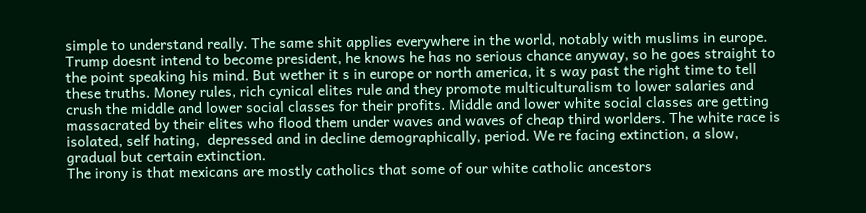simple to understand really. The same shit applies everywhere in the world, notably with muslims in europe.
Trump doesnt intend to become president, he knows he has no serious chance anyway, so he goes straight to the point speaking his mind. But wether it s in europe or north america, it s way past the right time to tell these truths. Money rules, rich cynical elites rule and they promote multiculturalism to lower salaries and crush the middle and lower social classes for their profits. Middle and lower white social classes are getting massacrated by their elites who flood them under waves and waves of cheap third worlders. The white race is isolated, self hating,  depressed and in decline demographically, period. We re facing extinction, a slow, gradual but certain extinction.
The irony is that mexicans are mostly catholics that some of our white catholic ancestors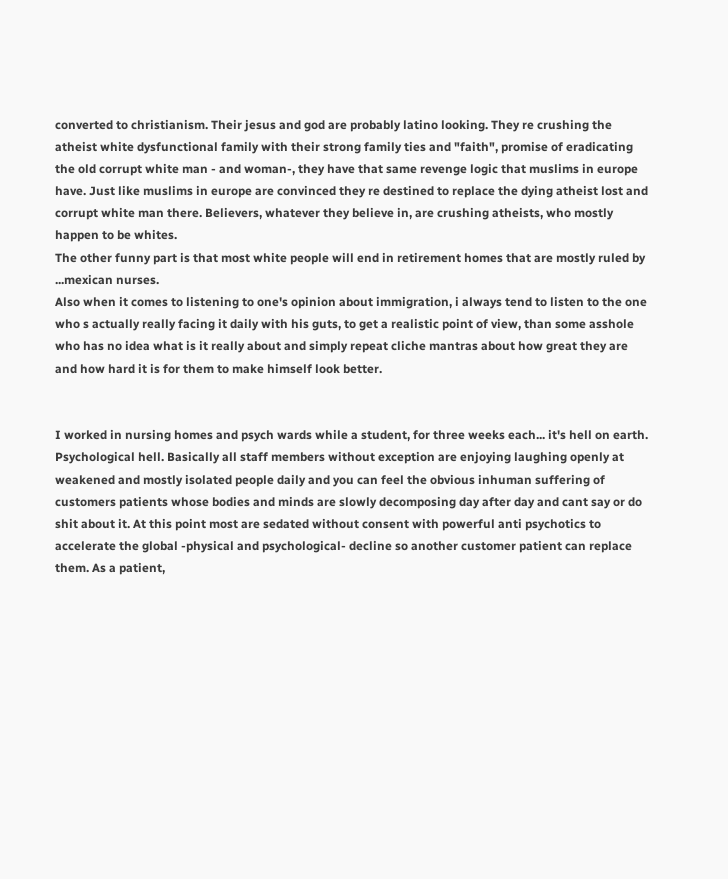converted to christianism. Their jesus and god are probably latino looking. They re crushing the atheist white dysfunctional family with their strong family ties and "faith", promise of eradicating the old corrupt white man - and woman-, they have that same revenge logic that muslims in europe have. Just like muslims in europe are convinced they re destined to replace the dying atheist lost and corrupt white man there. Believers, whatever they believe in, are crushing atheists, who mostly happen to be whites.
The other funny part is that most white people will end in retirement homes that are mostly ruled by ...mexican nurses.
Also when it comes to listening to one's opinion about immigration, i always tend to listen to the one who s actually really facing it daily with his guts, to get a realistic point of view, than some asshole who has no idea what is it really about and simply repeat cliche mantras about how great they are and how hard it is for them to make himself look better.


I worked in nursing homes and psych wards while a student, for three weeks each... it's hell on earth. Psychological hell. Basically all staff members without exception are enjoying laughing openly at weakened and mostly isolated people daily and you can feel the obvious inhuman suffering of customers patients whose bodies and minds are slowly decomposing day after day and cant say or do shit about it. At this point most are sedated without consent with powerful anti psychotics to accelerate the global -physical and psychological- decline so another customer patient can replace them. As a patient,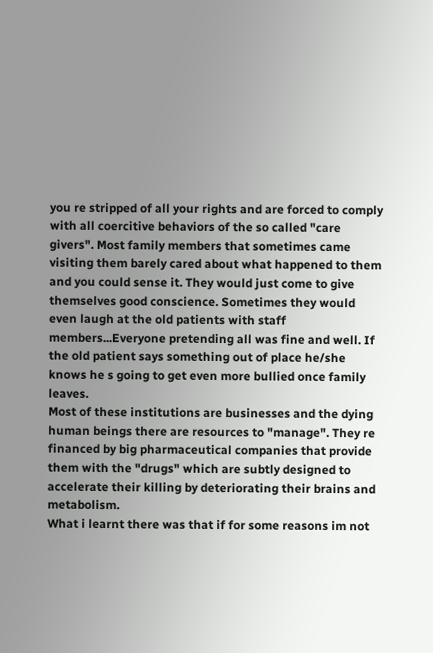you re stripped of all your rights and are forced to comply with all coercitive behaviors of the so called "care givers". Most family members that sometimes came visiting them barely cared about what happened to them and you could sense it. They would just come to give themselves good conscience. Sometimes they would even laugh at the old patients with staff members...Everyone pretending all was fine and well. If the old patient says something out of place he/she knows he s going to get even more bullied once family leaves.
Most of these institutions are businesses and the dying human beings there are resources to "manage". They re financed by big pharmaceutical companies that provide them with the "drugs" which are subtly designed to accelerate their killing by deteriorating their brains and metabolism.
What i learnt there was that if for some reasons im not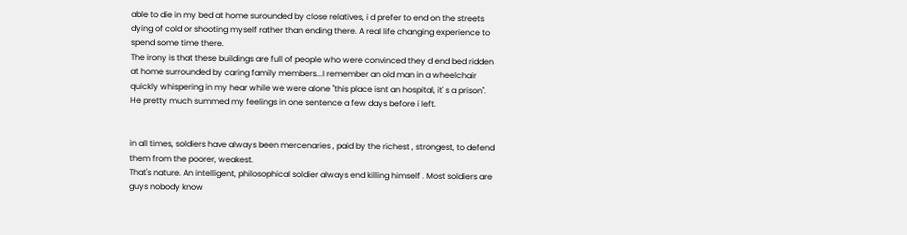able to die in my bed at home surounded by close relatives, i d prefer to end on the streets dying of cold or shooting myself rather than ending there. A real life changing experience to spend some time there.
The irony is that these buildings are full of people who were convinced they d end bed ridden at home surrounded by caring family members...I remember an old man in a wheelchair quickly whispering in my hear while we were alone "this place isnt an hospital, it' s a prison". He pretty much summed my feelings in one sentence a few days before i left.


in all times, soldiers have always been mercenaries , paid by the richest , strongest, to defend them from the poorer, weakest.
That's nature. An intelligent, philosophical soldier always end killing himself . Most soldiers are guys nobody know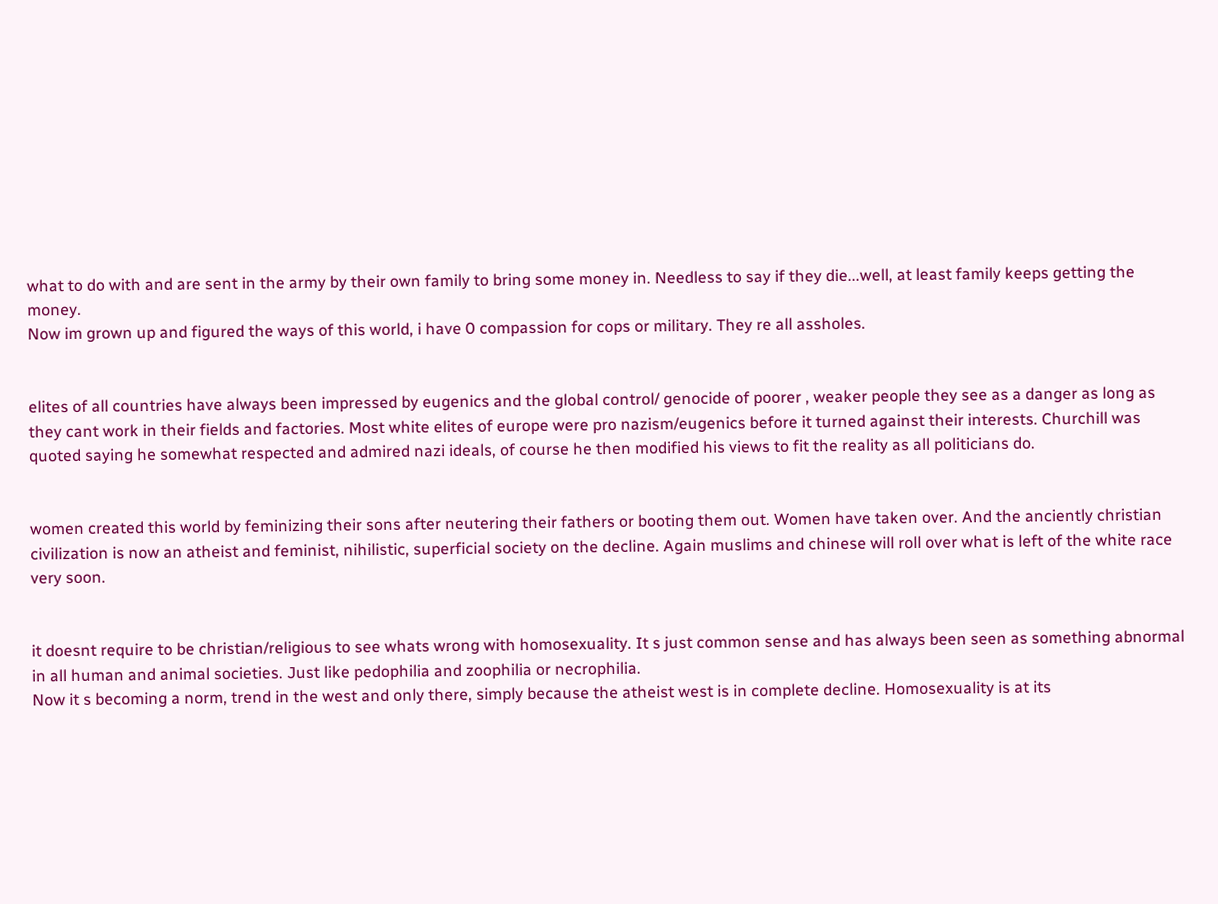what to do with and are sent in the army by their own family to bring some money in. Needless to say if they die...well, at least family keeps getting the money.
Now im grown up and figured the ways of this world, i have 0 compassion for cops or military. They re all assholes.


elites of all countries have always been impressed by eugenics and the global control/ genocide of poorer , weaker people they see as a danger as long as they cant work in their fields and factories. Most white elites of europe were pro nazism/eugenics before it turned against their interests. Churchill was quoted saying he somewhat respected and admired nazi ideals, of course he then modified his views to fit the reality as all politicians do.


women created this world by feminizing their sons after neutering their fathers or booting them out. Women have taken over. And the anciently christian civilization is now an atheist and feminist, nihilistic, superficial society on the decline. Again muslims and chinese will roll over what is left of the white race very soon.


it doesnt require to be christian/religious to see whats wrong with homosexuality. It s just common sense and has always been seen as something abnormal in all human and animal societies. Just like pedophilia and zoophilia or necrophilia.
Now it s becoming a norm, trend in the west and only there, simply because the atheist west is in complete decline. Homosexuality is at its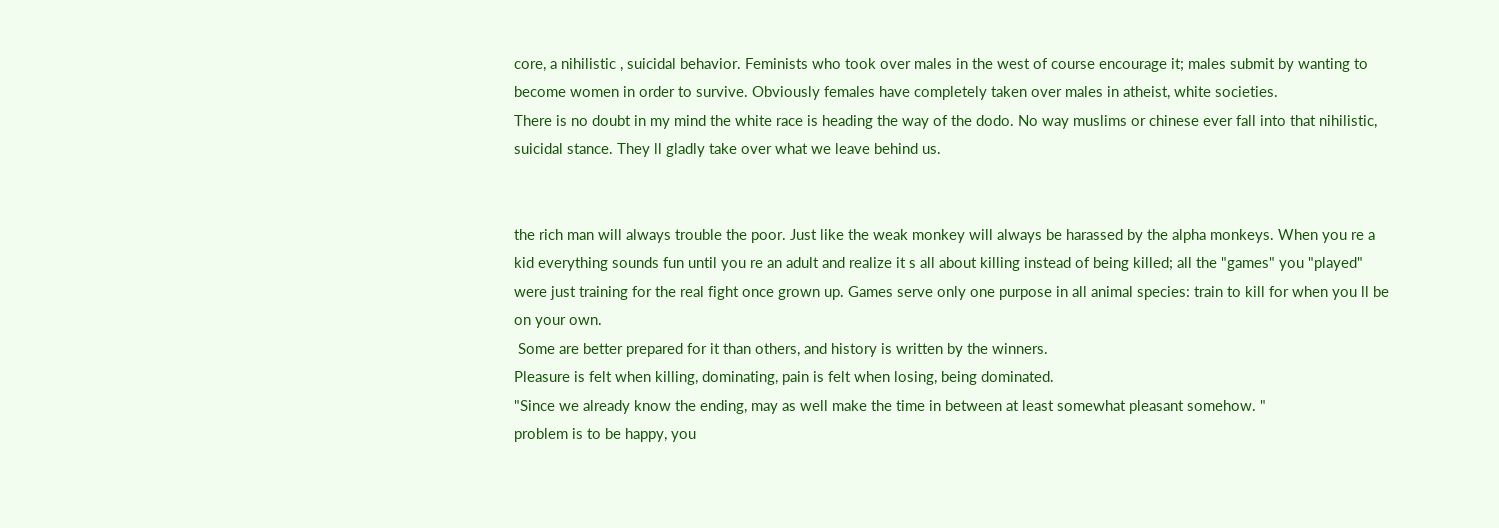core, a nihilistic , suicidal behavior. Feminists who took over males in the west of course encourage it; males submit by wanting to become women in order to survive. Obviously females have completely taken over males in atheist, white societies.
There is no doubt in my mind the white race is heading the way of the dodo. No way muslims or chinese ever fall into that nihilistic, suicidal stance. They ll gladly take over what we leave behind us.


the rich man will always trouble the poor. Just like the weak monkey will always be harassed by the alpha monkeys. When you re a kid everything sounds fun until you re an adult and realize it s all about killing instead of being killed; all the "games" you "played" were just training for the real fight once grown up. Games serve only one purpose in all animal species: train to kill for when you ll be on your own.
 Some are better prepared for it than others, and history is written by the winners.
Pleasure is felt when killing, dominating, pain is felt when losing, being dominated.
"Since we already know the ending, may as well make the time in between at least somewhat pleasant somehow. "
problem is to be happy, you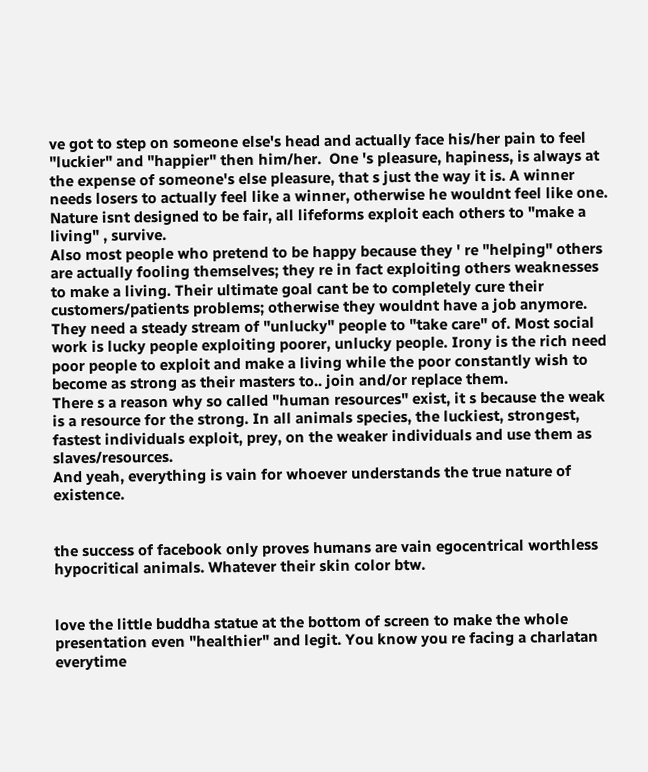ve got to step on someone else's head and actually face his/her pain to feel "luckier" and "happier" then him/her.  One 's pleasure, hapiness, is always at the expense of someone's else pleasure, that s just the way it is. A winner needs losers to actually feel like a winner, otherwise he wouldnt feel like one. Nature isnt designed to be fair, all lifeforms exploit each others to "make a living" , survive.
Also most people who pretend to be happy because they ' re "helping" others are actually fooling themselves; they re in fact exploiting others weaknesses to make a living. Their ultimate goal cant be to completely cure their customers/patients problems; otherwise they wouldnt have a job anymore. They need a steady stream of "unlucky" people to "take care" of. Most social work is lucky people exploiting poorer, unlucky people. Irony is the rich need poor people to exploit and make a living while the poor constantly wish to become as strong as their masters to.. join and/or replace them.
There s a reason why so called "human resources" exist, it s because the weak is a resource for the strong. In all animals species, the luckiest, strongest, fastest individuals exploit, prey, on the weaker individuals and use them as slaves/resources.
And yeah, everything is vain for whoever understands the true nature of existence.


the success of facebook only proves humans are vain egocentrical worthless hypocritical animals. Whatever their skin color btw.


love the little buddha statue at the bottom of screen to make the whole presentation even "healthier" and legit. You know you re facing a charlatan everytime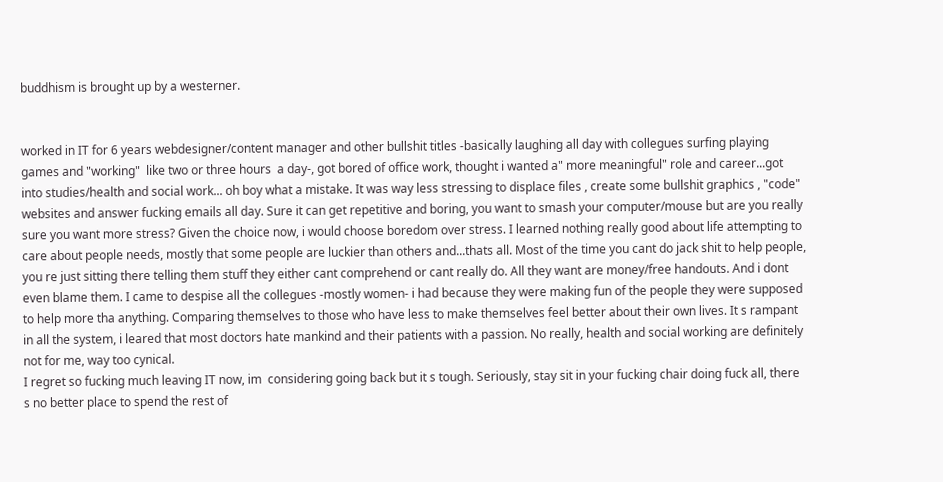buddhism is brought up by a westerner.


worked in IT for 6 years webdesigner/content manager and other bullshit titles -basically laughing all day with collegues surfing playing games and "working"  like two or three hours  a day-, got bored of office work, thought i wanted a" more meaningful" role and career...got into studies/health and social work... oh boy what a mistake. It was way less stressing to displace files , create some bullshit graphics , "code" websites and answer fucking emails all day. Sure it can get repetitive and boring, you want to smash your computer/mouse but are you really sure you want more stress? Given the choice now, i would choose boredom over stress. I learned nothing really good about life attempting to care about people needs, mostly that some people are luckier than others and...thats all. Most of the time you cant do jack shit to help people, you re just sitting there telling them stuff they either cant comprehend or cant really do. All they want are money/free handouts. And i dont even blame them. I came to despise all the collegues -mostly women- i had because they were making fun of the people they were supposed to help more tha anything. Comparing themselves to those who have less to make themselves feel better about their own lives. It s rampant in all the system, i leared that most doctors hate mankind and their patients with a passion. No really, health and social working are definitely not for me, way too cynical.
I regret so fucking much leaving IT now, im  considering going back but it s tough. Seriously, stay sit in your fucking chair doing fuck all, there s no better place to spend the rest of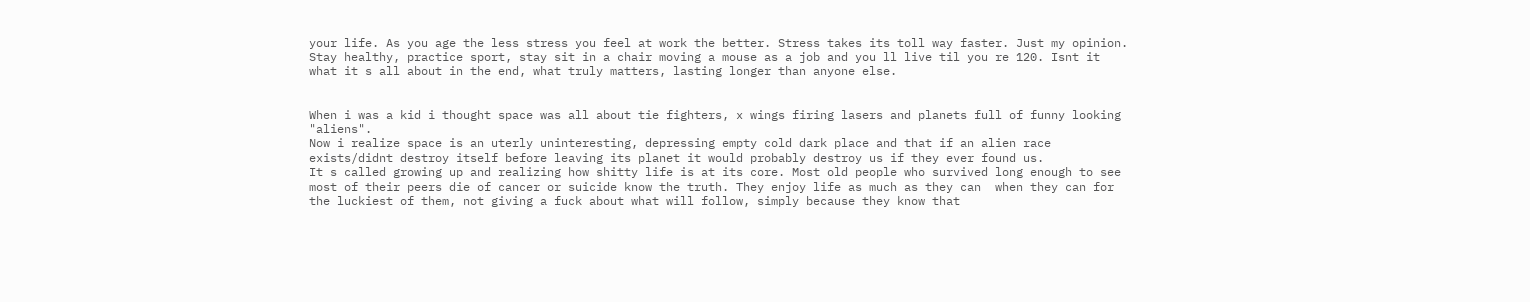your life. As you age the less stress you feel at work the better. Stress takes its toll way faster. Just my opinion. Stay healthy, practice sport, stay sit in a chair moving a mouse as a job and you ll live til you re 120. Isnt it what it s all about in the end, what truly matters, lasting longer than anyone else.


When i was a kid i thought space was all about tie fighters, x wings firing lasers and planets full of funny looking "aliens".
Now i realize space is an uterly uninteresting, depressing empty cold dark place and that if an alien race exists/didnt destroy itself before leaving its planet it would probably destroy us if they ever found us.
It s called growing up and realizing how shitty life is at its core. Most old people who survived long enough to see most of their peers die of cancer or suicide know the truth. They enjoy life as much as they can  when they can for the luckiest of them, not giving a fuck about what will follow, simply because they know that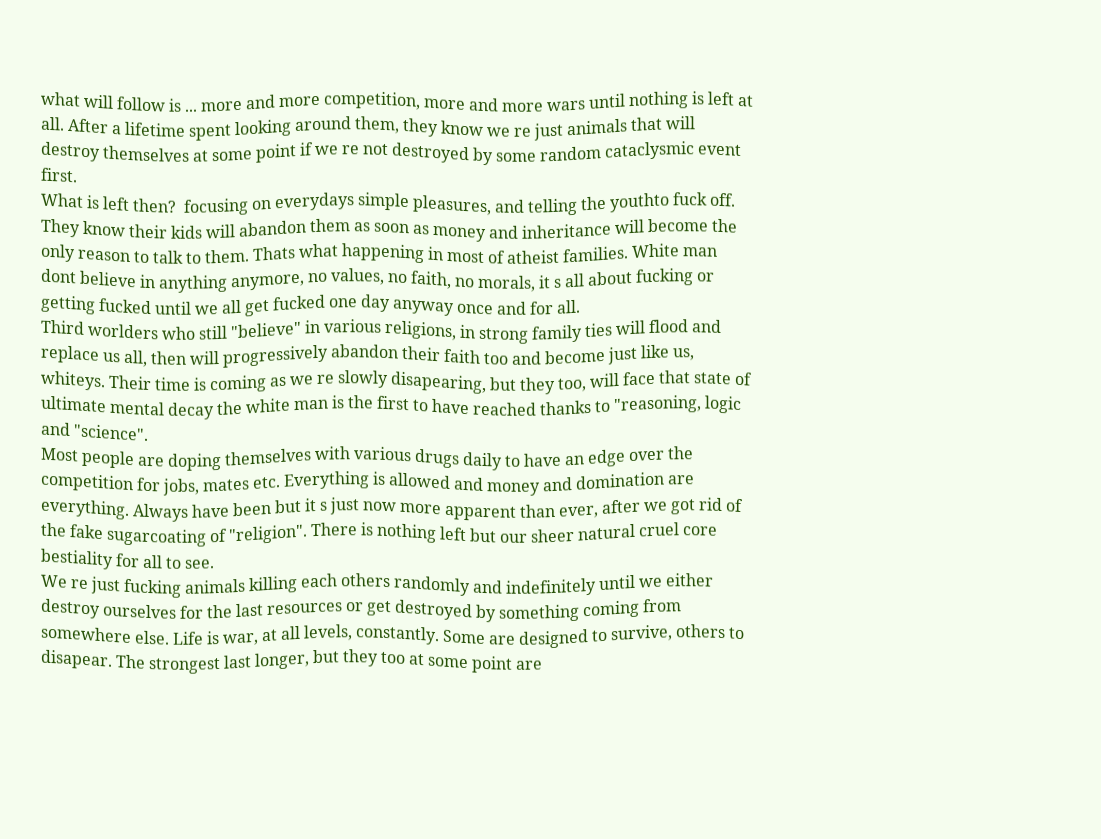what will follow is ... more and more competition, more and more wars until nothing is left at all. After a lifetime spent looking around them, they know we re just animals that will destroy themselves at some point if we re not destroyed by some random cataclysmic event first.
What is left then?  focusing on everydays simple pleasures, and telling the youthto fuck off. They know their kids will abandon them as soon as money and inheritance will become the only reason to talk to them. Thats what happening in most of atheist families. White man dont believe in anything anymore, no values, no faith, no morals, it s all about fucking or getting fucked until we all get fucked one day anyway once and for all.
Third worlders who still "believe" in various religions, in strong family ties will flood and replace us all, then will progressively abandon their faith too and become just like us, whiteys. Their time is coming as we re slowly disapearing, but they too, will face that state of ultimate mental decay the white man is the first to have reached thanks to "reasoning, logic and "science".
Most people are doping themselves with various drugs daily to have an edge over the competition for jobs, mates etc. Everything is allowed and money and domination are everything. Always have been but it s just now more apparent than ever, after we got rid of the fake sugarcoating of "religion". There is nothing left but our sheer natural cruel core bestiality for all to see.
We re just fucking animals killing each others randomly and indefinitely until we either destroy ourselves for the last resources or get destroyed by something coming from somewhere else. Life is war, at all levels, constantly. Some are designed to survive, others to disapear. The strongest last longer, but they too at some point are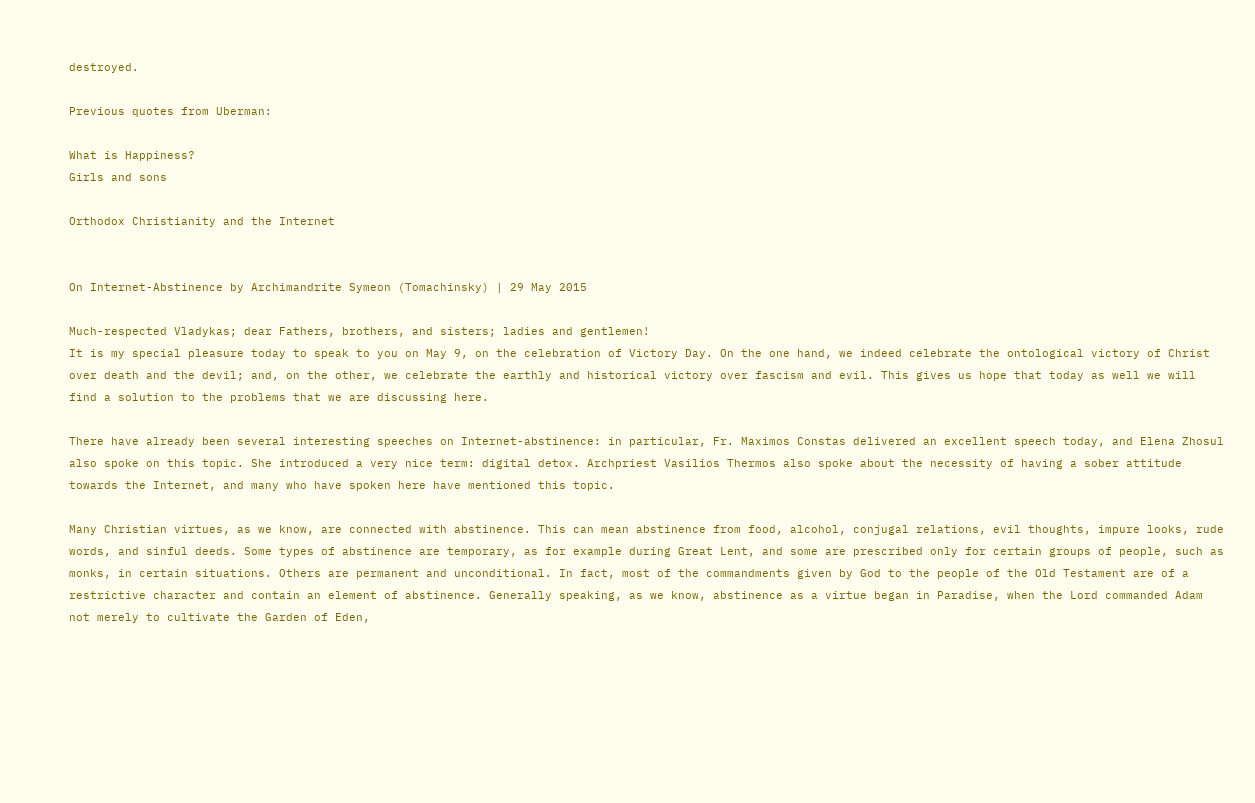destroyed.

Previous quotes from Uberman:

What is Happiness?
Girls and sons

Orthodox Christianity and the Internet


On Internet-Abstinence by Archimandrite Symeon (Tomachinsky) | 29 May 2015

Much-respected Vladykas; dear Fathers, brothers, and sisters; ladies and gentlemen!
It is my special pleasure today to speak to you on May 9, on the celebration of Victory Day. On the one hand, we indeed celebrate the ontological victory of Christ over death and the devil; and, on the other, we celebrate the earthly and historical victory over fascism and evil. This gives us hope that today as well we will find a solution to the problems that we are discussing here.

There have already been several interesting speeches on Internet-abstinence: in particular, Fr. Maximos Constas delivered an excellent speech today, and Elena Zhosul also spoke on this topic. She introduced a very nice term: digital detox. Archpriest Vasilios Thermos also spoke about the necessity of having a sober attitude towards the Internet, and many who have spoken here have mentioned this topic.

Many Christian virtues, as we know, are connected with abstinence. This can mean abstinence from food, alcohol, conjugal relations, evil thoughts, impure looks, rude words, and sinful deeds. Some types of abstinence are temporary, as for example during Great Lent, and some are prescribed only for certain groups of people, such as monks, in certain situations. Others are permanent and unconditional. In fact, most of the commandments given by God to the people of the Old Testament are of a restrictive character and contain an element of abstinence. Generally speaking, as we know, abstinence as a virtue began in Paradise, when the Lord commanded Adam not merely to cultivate the Garden of Eden,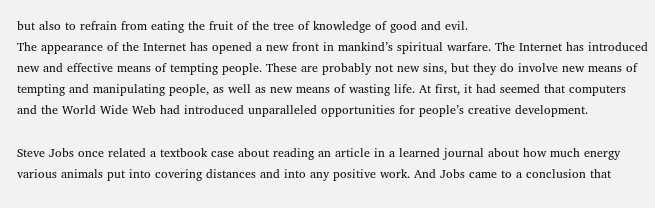but also to refrain from eating the fruit of the tree of knowledge of good and evil.
The appearance of the Internet has opened a new front in mankind’s spiritual warfare. The Internet has introduced new and effective means of tempting people. These are probably not new sins, but they do involve new means of tempting and manipulating people, as well as new means of wasting life. At first, it had seemed that computers and the World Wide Web had introduced unparalleled opportunities for people’s creative development.

Steve Jobs once related a textbook case about reading an article in a learned journal about how much energy various animals put into covering distances and into any positive work. And Jobs came to a conclusion that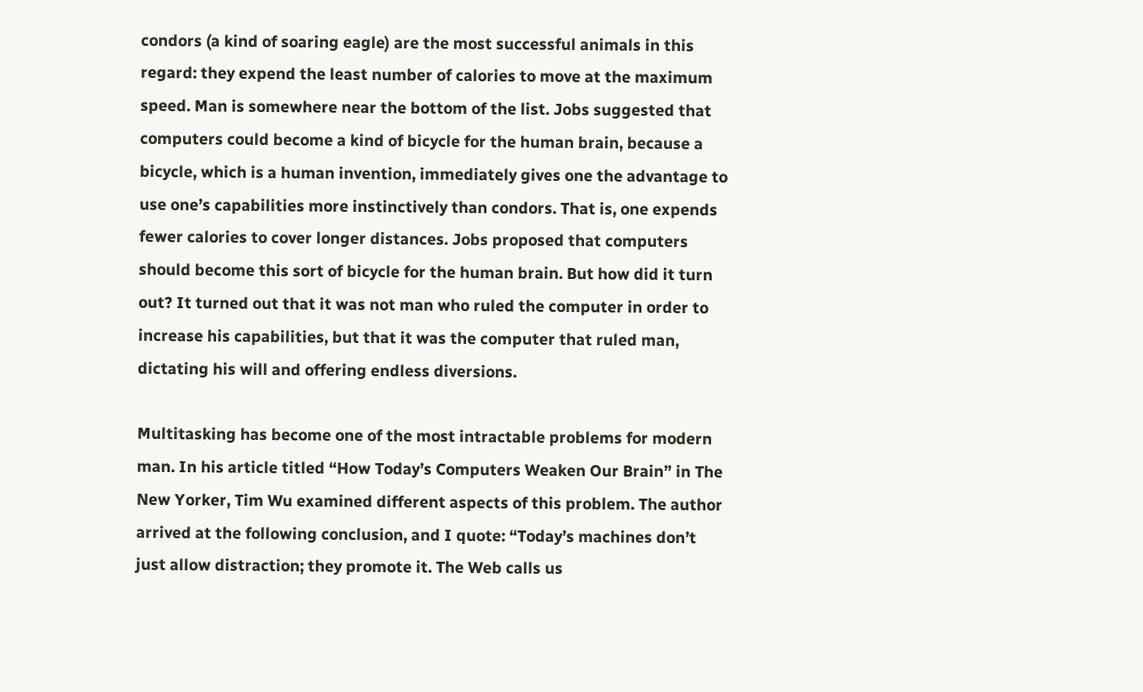condors (a kind of soaring eagle) are the most successful animals in this regard: they expend the least number of calories to move at the maximum speed. Man is somewhere near the bottom of the list. Jobs suggested that computers could become a kind of bicycle for the human brain, because a bicycle, which is a human invention, immediately gives one the advantage to use one’s capabilities more instinctively than condors. That is, one expends fewer calories to cover longer distances. Jobs proposed that computers should become this sort of bicycle for the human brain. But how did it turn out? It turned out that it was not man who ruled the computer in order to increase his capabilities, but that it was the computer that ruled man, dictating his will and offering endless diversions.

Multitasking has become one of the most intractable problems for modern man. In his article titled “How Today’s Computers Weaken Our Brain” in The New Yorker, Tim Wu examined different aspects of this problem. The author arrived at the following conclusion, and I quote: “Today’s machines don’t just allow distraction; they promote it. The Web calls us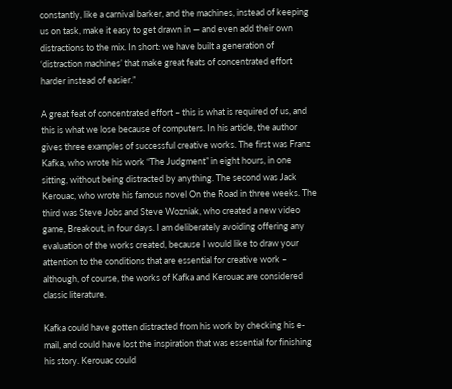constantly, like a carnival barker, and the machines, instead of keeping us on task, make it easy to get drawn in — and even add their own distractions to the mix. In short: we have built a generation of ‘distraction machines’ that make great feats of concentrated effort harder instead of easier.”

A great feat of concentrated effort – this is what is required of us, and this is what we lose because of computers. In his article, the author gives three examples of successful creative works. The first was Franz Kafka, who wrote his work “The Judgment” in eight hours, in one sitting, without being distracted by anything. The second was Jack Kerouac, who wrote his famous novel On the Road in three weeks. The third was Steve Jobs and Steve Wozniak, who created a new video game, Breakout, in four days. I am deliberately avoiding offering any evaluation of the works created, because I would like to draw your attention to the conditions that are essential for creative work – although, of course, the works of Kafka and Kerouac are considered classic literature.

Kafka could have gotten distracted from his work by checking his e-mail, and could have lost the inspiration that was essential for finishing his story. Kerouac could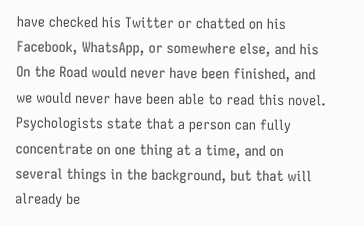have checked his Twitter or chatted on his Facebook, WhatsApp, or somewhere else, and his On the Road would never have been finished, and we would never have been able to read this novel. Psychologists state that a person can fully concentrate on one thing at a time, and on several things in the background, but that will already be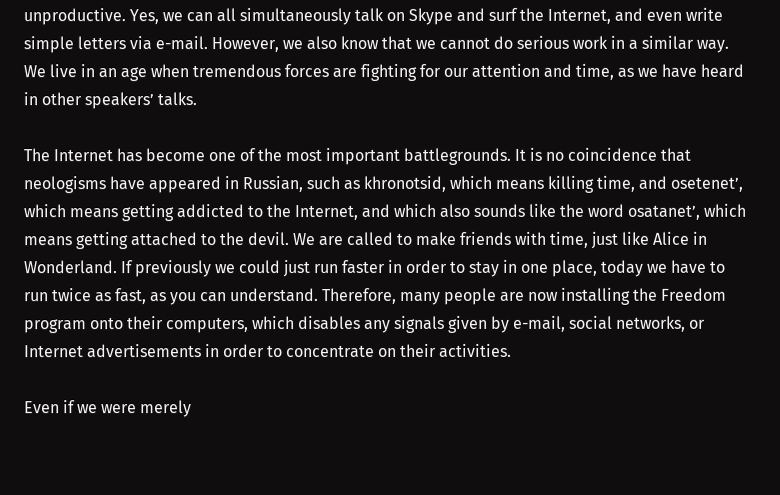unproductive. Yes, we can all simultaneously talk on Skype and surf the Internet, and even write simple letters via e-mail. However, we also know that we cannot do serious work in a similar way. We live in an age when tremendous forces are fighting for our attention and time, as we have heard in other speakers’ talks.

The Internet has become one of the most important battlegrounds. It is no coincidence that neologisms have appeared in Russian, such as khronotsid, which means killing time, and osetenet’, which means getting addicted to the Internet, and which also sounds like the word osatanet’, which means getting attached to the devil. We are called to make friends with time, just like Alice in Wonderland. If previously we could just run faster in order to stay in one place, today we have to run twice as fast, as you can understand. Therefore, many people are now installing the Freedom program onto their computers, which disables any signals given by e-mail, social networks, or Internet advertisements in order to concentrate on their activities.

Even if we were merely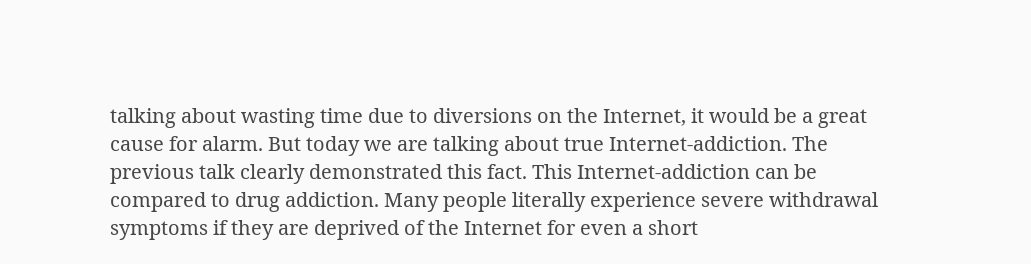talking about wasting time due to diversions on the Internet, it would be a great cause for alarm. But today we are talking about true Internet-addiction. The previous talk clearly demonstrated this fact. This Internet-addiction can be compared to drug addiction. Many people literally experience severe withdrawal symptoms if they are deprived of the Internet for even a short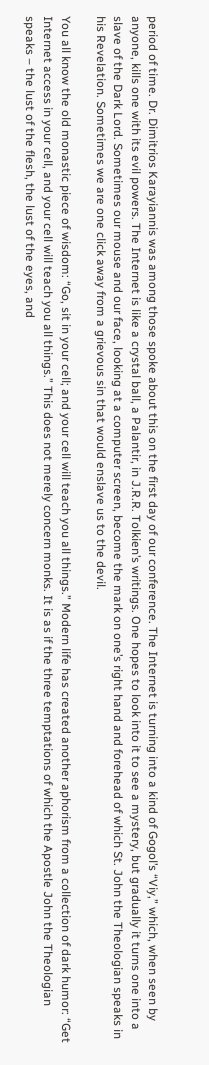period of time. Dr. Dimitrios Karayiannis was among those spoke about this on the first day of our conference. The Internet is turning into a kind of Gogol’s “Viy,” which, when seen by anyone, kills one with its evil powers. The Internet is like a crystal ball, a Palantir, in J.R.R. Tolkien’s writings. One hopes to look into it to see a mystery, but gradually it turns one into a slave of the Dark Lord. Sometimes our mouse and our face, looking at a computer screen, become the mark on one’s right hand and forehead of which St. John the Theologian speaks in his Revelation. Sometimes we are one click away from a grievous sin that would enslave us to the devil.

You all know the old monastic piece of wisdom: “Go, sit in your cell; and your cell will teach you all things.” Modern life has created another aphorism from a collection of dark humor: “Get Internet access in your cell, and your cell will teach you all things.” This does not merely concern monks. It is as if the three temptations of which the Apostle John the Theologian speaks – the lust of the flesh, the lust of the eyes, and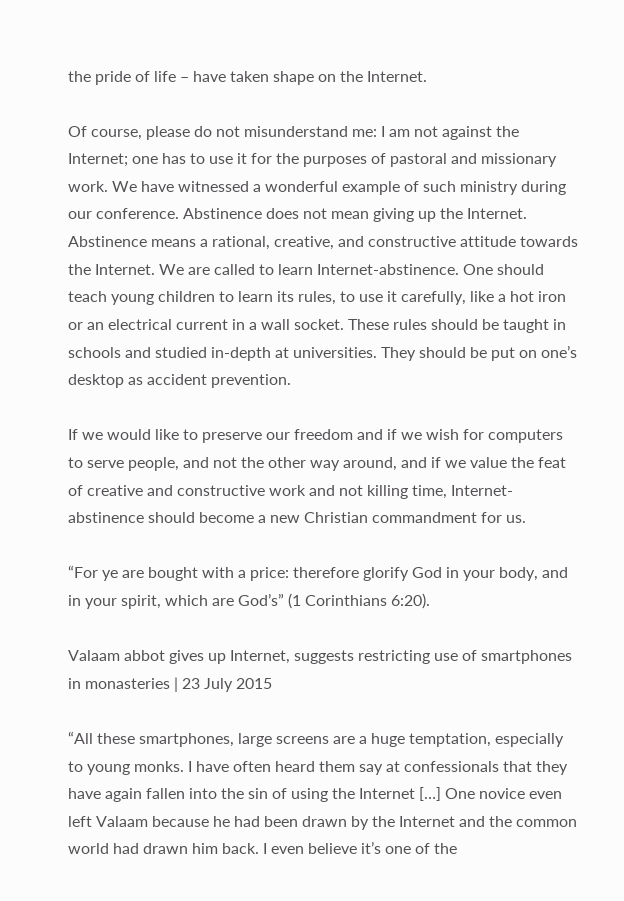the pride of life – have taken shape on the Internet.

Of course, please do not misunderstand me: I am not against the Internet; one has to use it for the purposes of pastoral and missionary work. We have witnessed a wonderful example of such ministry during our conference. Abstinence does not mean giving up the Internet. Abstinence means a rational, creative, and constructive attitude towards the Internet. We are called to learn Internet-abstinence. One should teach young children to learn its rules, to use it carefully, like a hot iron or an electrical current in a wall socket. These rules should be taught in schools and studied in-depth at universities. They should be put on one’s desktop as accident prevention.

If we would like to preserve our freedom and if we wish for computers to serve people, and not the other way around, and if we value the feat of creative and constructive work and not killing time, Internet-abstinence should become a new Christian commandment for us.

“For ye are bought with a price: therefore glorify God in your body, and in your spirit, which are God’s” (1 Corinthians 6:20).

Valaam abbot gives up Internet, suggests restricting use of smartphones in monasteries | 23 July 2015

“All these smartphones, large screens are a huge temptation, especially to young monks. I have often heard them say at confessionals that they have again fallen into the sin of using the Internet […] One novice even left Valaam because he had been drawn by the Internet and the common world had drawn him back. I even believe it’s one of the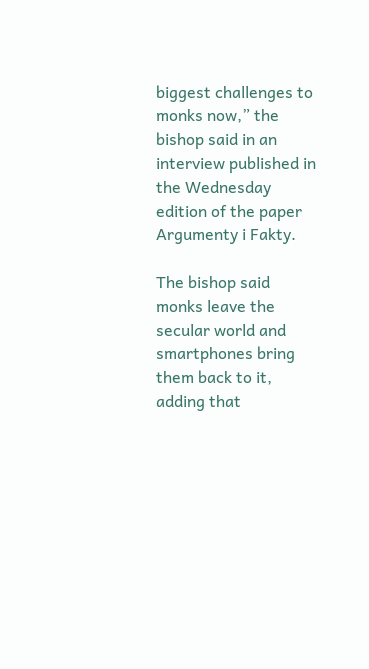biggest challenges to monks now,” the bishop said in an interview published in the Wednesday edition of the paper Argumenty i Fakty.

The bishop said monks leave the secular world and smartphones bring them back to it, adding that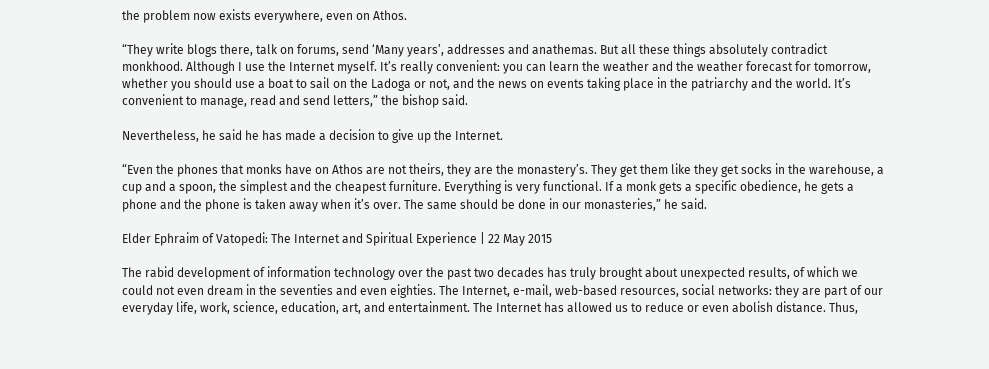the problem now exists everywhere, even on Athos.

“They write blogs there, talk on forums, send ‘Many years’, addresses and anathemas. But all these things absolutely contradict monkhood. Although I use the Internet myself. It’s really convenient: you can learn the weather and the weather forecast for tomorrow, whether you should use a boat to sail on the Ladoga or not, and the news on events taking place in the patriarchy and the world. It’s convenient to manage, read and send letters,” the bishop said.

Nevertheless, he said he has made a decision to give up the Internet.

“Even the phones that monks have on Athos are not theirs, they are the monastery’s. They get them like they get socks in the warehouse, a cup and a spoon, the simplest and the cheapest furniture. Everything is very functional. If a monk gets a specific obedience, he gets a phone and the phone is taken away when it’s over. The same should be done in our monasteries,” he said.

Elder Ephraim of Vatopedi: The Internet and Spiritual Experience | 22 May 2015

The rabid development of information technology over the past two decades has truly brought about unexpected results, of which we could not even dream in the seventies and even eighties. The Internet, e-mail, web-based resources, social networks: they are part of our everyday life, work, science, education, art, and entertainment. The Internet has allowed us to reduce or even abolish distance. Thus,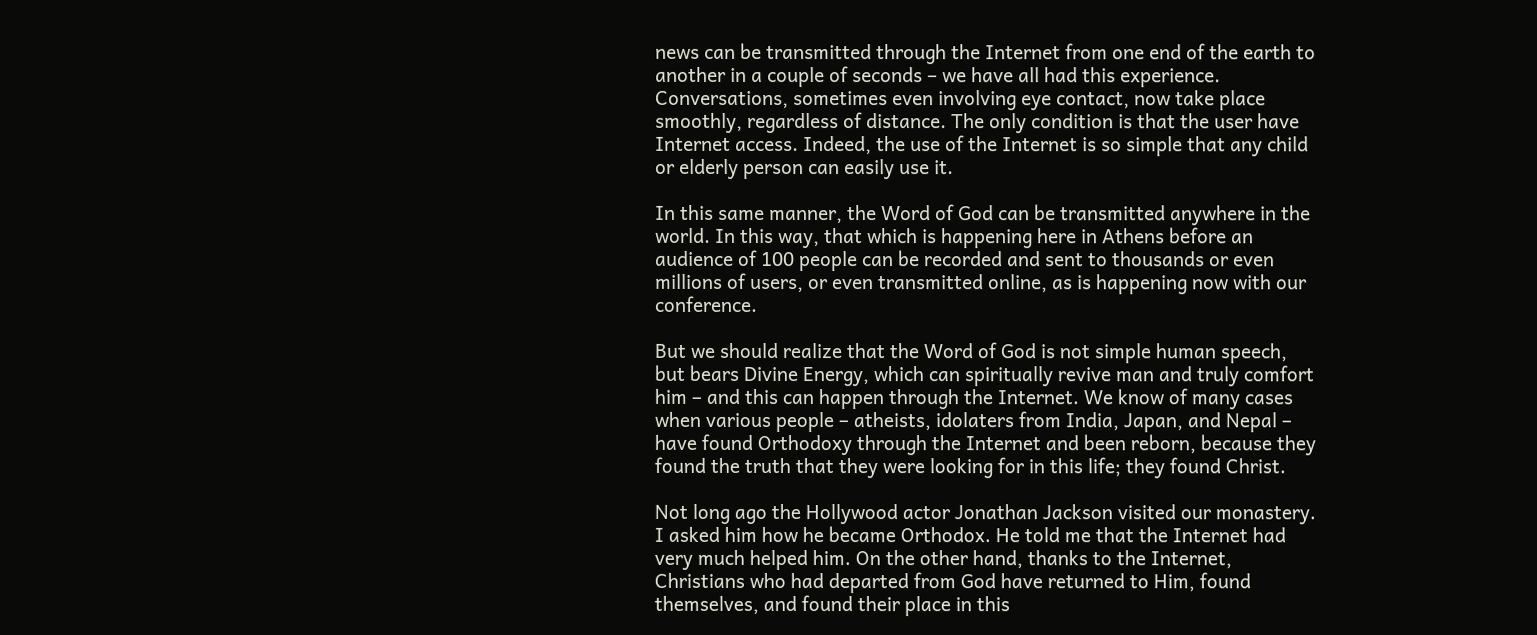news can be transmitted through the Internet from one end of the earth to another in a couple of seconds – we have all had this experience. Conversations, sometimes even involving eye contact, now take place smoothly, regardless of distance. The only condition is that the user have Internet access. Indeed, the use of the Internet is so simple that any child or elderly person can easily use it.

In this same manner, the Word of God can be transmitted anywhere in the world. In this way, that which is happening here in Athens before an audience of 100 people can be recorded and sent to thousands or even millions of users, or even transmitted online, as is happening now with our conference.

But we should realize that the Word of God is not simple human speech, but bears Divine Energy, which can spiritually revive man and truly comfort him – and this can happen through the Internet. We know of many cases when various people – atheists, idolaters from India, Japan, and Nepal – have found Orthodoxy through the Internet and been reborn, because they found the truth that they were looking for in this life; they found Christ.

Not long ago the Hollywood actor Jonathan Jackson visited our monastery. I asked him how he became Orthodox. He told me that the Internet had very much helped him. On the other hand, thanks to the Internet, Christians who had departed from God have returned to Him, found themselves, and found their place in this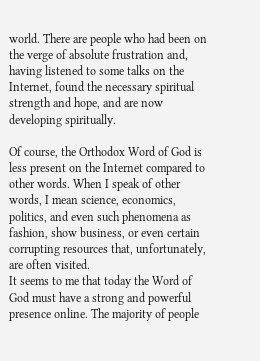world. There are people who had been on the verge of absolute frustration and, having listened to some talks on the Internet, found the necessary spiritual strength and hope, and are now developing spiritually.

Of course, the Orthodox Word of God is less present on the Internet compared to other words. When I speak of other words, I mean science, economics, politics, and even such phenomena as fashion, show business, or even certain corrupting resources that, unfortunately, are often visited.
It seems to me that today the Word of God must have a strong and powerful presence online. The majority of people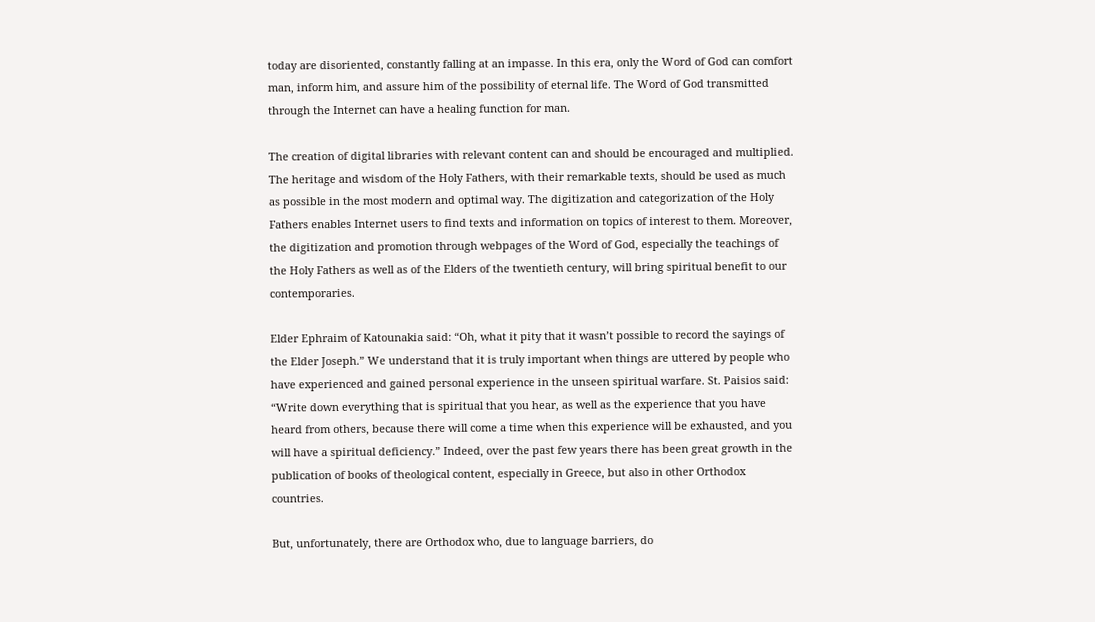today are disoriented, constantly falling at an impasse. In this era, only the Word of God can comfort man, inform him, and assure him of the possibility of eternal life. The Word of God transmitted through the Internet can have a healing function for man.

The creation of digital libraries with relevant content can and should be encouraged and multiplied. The heritage and wisdom of the Holy Fathers, with their remarkable texts, should be used as much as possible in the most modern and optimal way. The digitization and categorization of the Holy Fathers enables Internet users to find texts and information on topics of interest to them. Moreover, the digitization and promotion through webpages of the Word of God, especially the teachings of the Holy Fathers as well as of the Elders of the twentieth century, will bring spiritual benefit to our contemporaries.

Elder Ephraim of Katounakia said: “Oh, what it pity that it wasn’t possible to record the sayings of the Elder Joseph.” We understand that it is truly important when things are uttered by people who have experienced and gained personal experience in the unseen spiritual warfare. St. Paisios said: “Write down everything that is spiritual that you hear, as well as the experience that you have heard from others, because there will come a time when this experience will be exhausted, and you will have a spiritual deficiency.” Indeed, over the past few years there has been great growth in the publication of books of theological content, especially in Greece, but also in other Orthodox countries.

But, unfortunately, there are Orthodox who, due to language barriers, do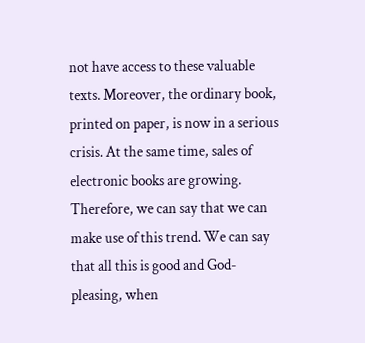not have access to these valuable texts. Moreover, the ordinary book, printed on paper, is now in a serious crisis. At the same time, sales of electronic books are growing. Therefore, we can say that we can make use of this trend. We can say that all this is good and God-pleasing, when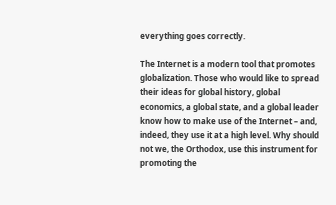everything goes correctly.

The Internet is a modern tool that promotes globalization. Those who would like to spread their ideas for global history, global economics, a global state, and a global leader know how to make use of the Internet – and, indeed, they use it at a high level. Why should not we, the Orthodox, use this instrument for promoting the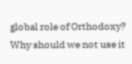global role of Orthodoxy? Why should we not use it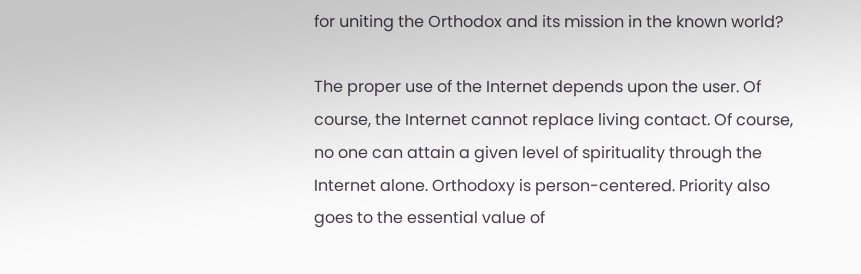for uniting the Orthodox and its mission in the known world?

The proper use of the Internet depends upon the user. Of course, the Internet cannot replace living contact. Of course, no one can attain a given level of spirituality through the Internet alone. Orthodoxy is person-centered. Priority also goes to the essential value of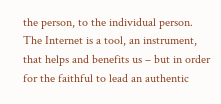the person, to the individual person. The Internet is a tool, an instrument, that helps and benefits us – but in order for the faithful to lead an authentic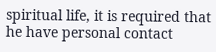spiritual life, it is required that he have personal contact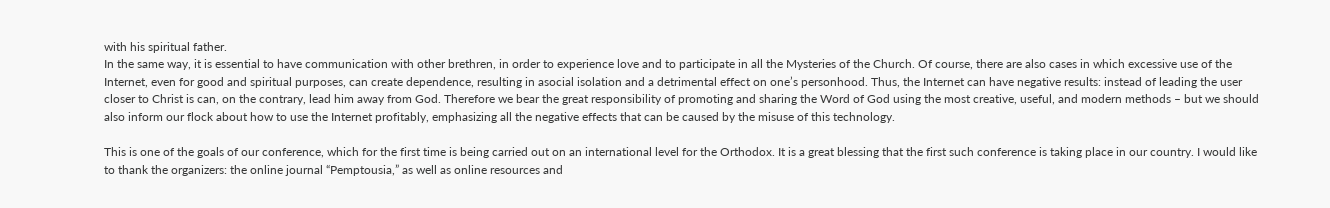with his spiritual father.
In the same way, it is essential to have communication with other brethren, in order to experience love and to participate in all the Mysteries of the Church. Of course, there are also cases in which excessive use of the Internet, even for good and spiritual purposes, can create dependence, resulting in asocial isolation and a detrimental effect on one’s personhood. Thus, the Internet can have negative results: instead of leading the user closer to Christ is can, on the contrary, lead him away from God. Therefore we bear the great responsibility of promoting and sharing the Word of God using the most creative, useful, and modern methods – but we should also inform our flock about how to use the Internet profitably, emphasizing all the negative effects that can be caused by the misuse of this technology.

This is one of the goals of our conference, which for the first time is being carried out on an international level for the Orthodox. It is a great blessing that the first such conference is taking place in our country. I would like to thank the organizers: the online journal “Pemptousia,” as well as online resources and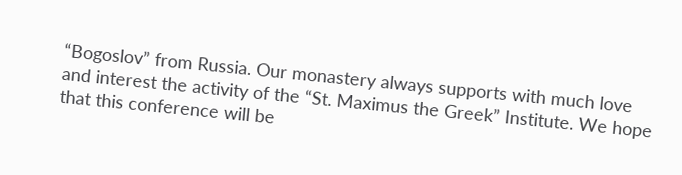“Bogoslov” from Russia. Our monastery always supports with much love and interest the activity of the “St. Maximus the Greek” Institute. We hope that this conference will be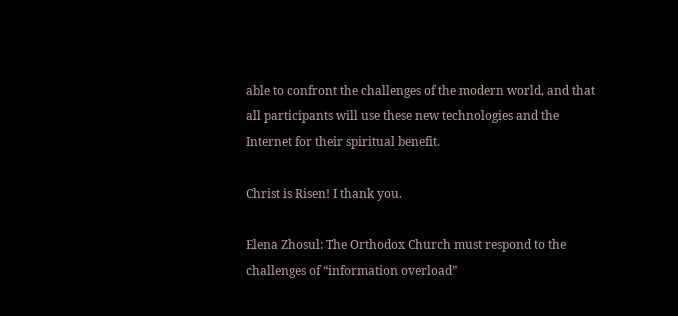able to confront the challenges of the modern world, and that all participants will use these new technologies and the Internet for their spiritual benefit.

Christ is Risen! I thank you.

Elena Zhosul: The Orthodox Church must respond to the challenges of “information overload”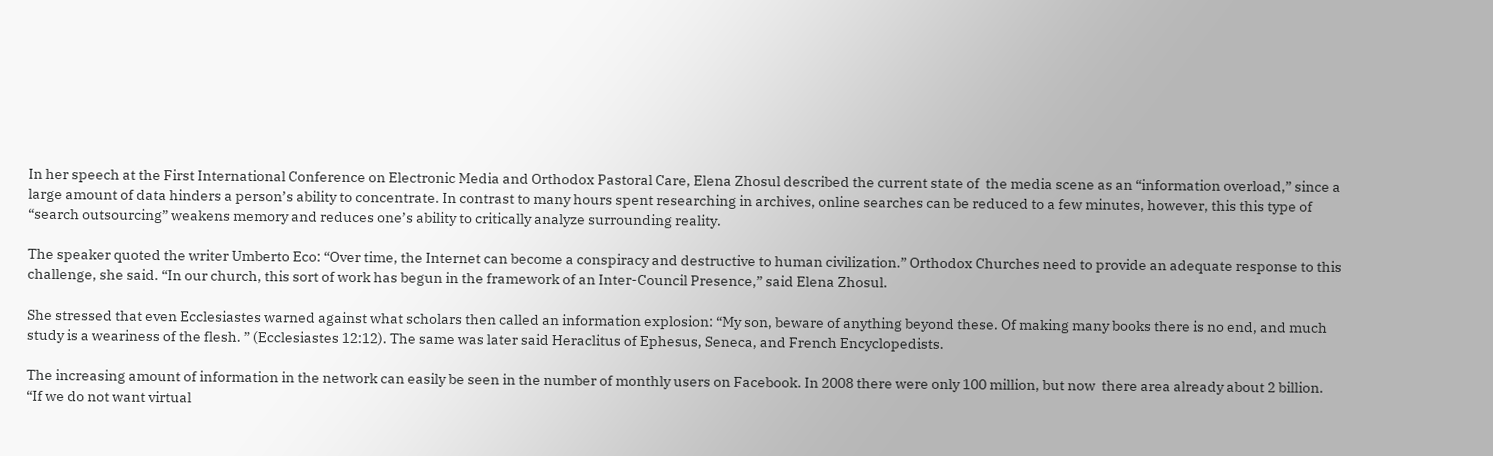In her speech at the First International Conference on Electronic Media and Orthodox Pastoral Care, Elena Zhosul described the current state of  the media scene as an “information overload,” since a large amount of data hinders a person’s ability to concentrate. In contrast to many hours spent researching in archives, online searches can be reduced to a few minutes, however, this this type of “search outsourcing” weakens memory and reduces one’s ability to critically analyze surrounding reality.

The speaker quoted the writer Umberto Eco: “Over time, the Internet can become a conspiracy and destructive to human civilization.” Orthodox Churches need to provide an adequate response to this challenge, she said. “In our church, this sort of work has begun in the framework of an Inter-Council Presence,” said Elena Zhosul.

She stressed that even Ecclesiastes warned against what scholars then called an information explosion: “My son, beware of anything beyond these. Of making many books there is no end, and much study is a weariness of the flesh. ” (Ecclesiastes 12:12). The same was later said Heraclitus of Ephesus, Seneca, and French Encyclopedists.

The increasing amount of information in the network can easily be seen in the number of monthly users on Facebook. In 2008 there were only 100 million, but now  there area already about 2 billion.
“If we do not want virtual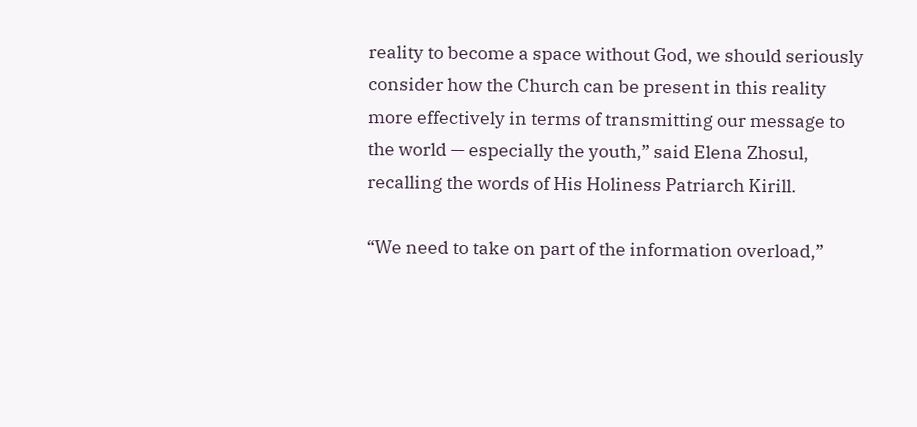reality to become a space without God, we should seriously consider how the Church can be present in this reality more effectively in terms of transmitting our message to the world — especially the youth,” said Elena Zhosul, recalling the words of His Holiness Patriarch Kirill.

“We need to take on part of the information overload,”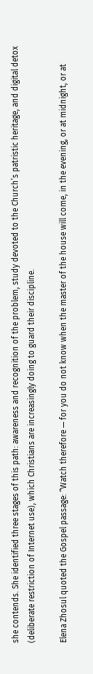she contends. She identified three stages of this path: awareness and recognition of the problem, study devoted to the Church’s patristic heritage, and digital detox (deliberate restriction of Internet use), which Christians are increasingly doing to guard their discipline.

Elena Zhosul quoted the Gospel passage: “Watch therefore — for you do not know when the master of the house will come, in the evening, or at midnight, or at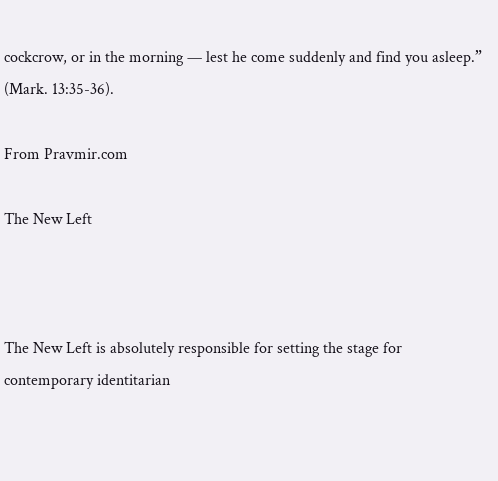cockcrow, or in the morning — lest he come suddenly and find you asleep.” (Mark. 13:35-36).

From Pravmir.com

The New Left



The New Left is absolutely responsible for setting the stage for contemporary identitarian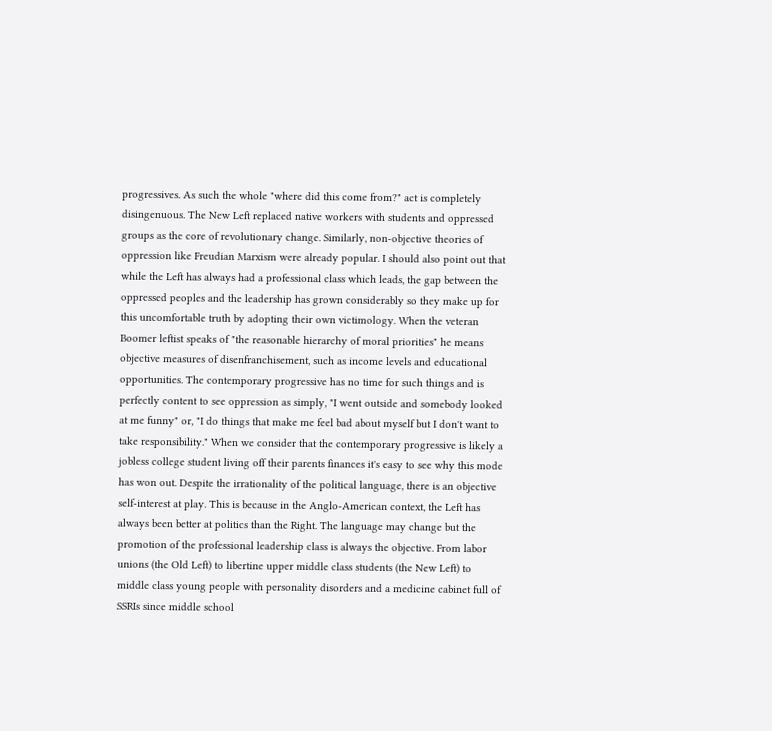progressives. As such the whole "where did this come from?" act is completely disingenuous. The New Left replaced native workers with students and oppressed groups as the core of revolutionary change. Similarly, non-objective theories of oppression like Freudian Marxism were already popular. I should also point out that while the Left has always had a professional class which leads, the gap between the oppressed peoples and the leadership has grown considerably so they make up for this uncomfortable truth by adopting their own victimology. When the veteran Boomer leftist speaks of "the reasonable hierarchy of moral priorities" he means objective measures of disenfranchisement, such as income levels and educational opportunities. The contemporary progressive has no time for such things and is perfectly content to see oppression as simply, "I went outside and somebody looked at me funny" or, "I do things that make me feel bad about myself but I don't want to take responsibility." When we consider that the contemporary progressive is likely a jobless college student living off their parents finances it's easy to see why this mode has won out. Despite the irrationality of the political language, there is an objective self-interest at play. This is because in the Anglo-American context, the Left has always been better at politics than the Right. The language may change but the promotion of the professional leadership class is always the objective. From labor unions (the Old Left) to libertine upper middle class students (the New Left) to middle class young people with personality disorders and a medicine cabinet full of SSRIs since middle school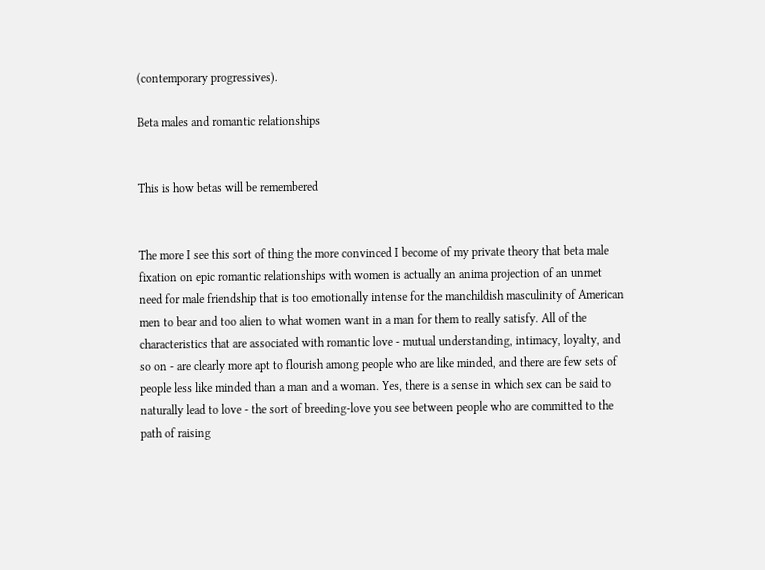(contemporary progressives).

Beta males and romantic relationships


This is how betas will be remembered


The more I see this sort of thing the more convinced I become of my private theory that beta male fixation on epic romantic relationships with women is actually an anima projection of an unmet need for male friendship that is too emotionally intense for the manchildish masculinity of American men to bear and too alien to what women want in a man for them to really satisfy. All of the characteristics that are associated with romantic love - mutual understanding, intimacy, loyalty, and so on - are clearly more apt to flourish among people who are like minded, and there are few sets of people less like minded than a man and a woman. Yes, there is a sense in which sex can be said to naturally lead to love - the sort of breeding-love you see between people who are committed to the path of raising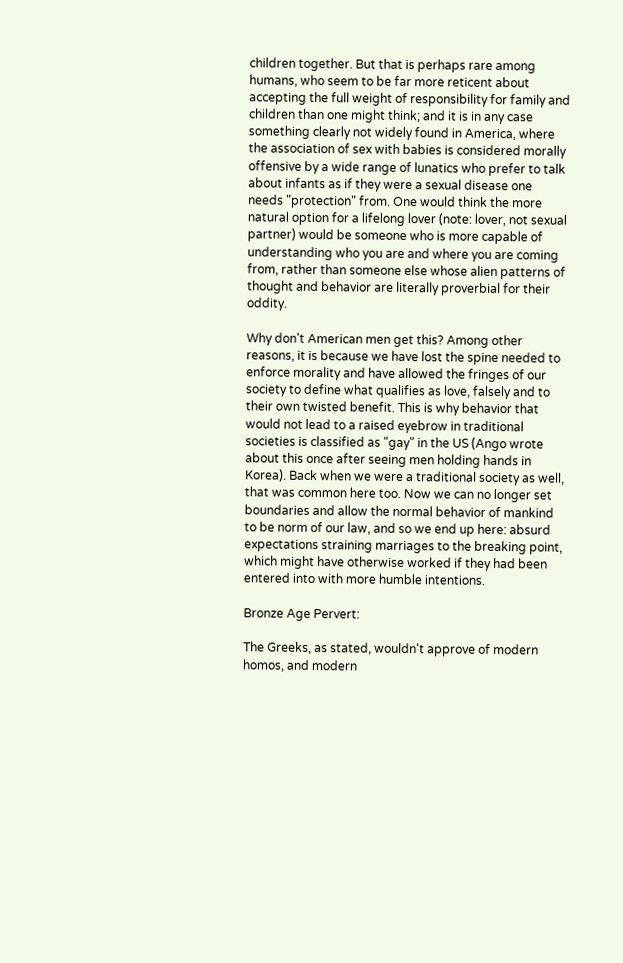children together. But that is perhaps rare among humans, who seem to be far more reticent about accepting the full weight of responsibility for family and children than one might think; and it is in any case something clearly not widely found in America, where the association of sex with babies is considered morally offensive by a wide range of lunatics who prefer to talk about infants as if they were a sexual disease one needs "protection" from. One would think the more natural option for a lifelong lover (note: lover, not sexual partner) would be someone who is more capable of understanding who you are and where you are coming from, rather than someone else whose alien patterns of thought and behavior are literally proverbial for their oddity.

Why don't American men get this? Among other reasons, it is because we have lost the spine needed to enforce morality and have allowed the fringes of our society to define what qualifies as love, falsely and to their own twisted benefit. This is why behavior that would not lead to a raised eyebrow in traditional societies is classified as "gay" in the US (Ango wrote about this once after seeing men holding hands in Korea). Back when we were a traditional society as well, that was common here too. Now we can no longer set boundaries and allow the normal behavior of mankind to be norm of our law, and so we end up here: absurd expectations straining marriages to the breaking point, which might have otherwise worked if they had been entered into with more humble intentions.

Bronze Age Pervert:

The Greeks, as stated, wouldn't approve of modern homos, and modern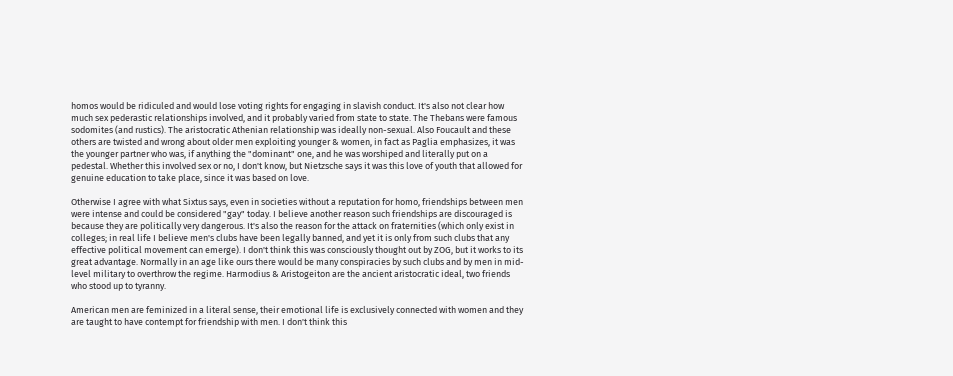homos would be ridiculed and would lose voting rights for engaging in slavish conduct. It's also not clear how much sex pederastic relationships involved, and it probably varied from state to state. The Thebans were famous sodomites (and rustics). The aristocratic Athenian relationship was ideally non-sexual. Also Foucault and these others are twisted and wrong about older men exploiting younger & women, in fact as Paglia emphasizes, it was the younger partner who was, if anything the "dominant" one, and he was worshiped and literally put on a pedestal. Whether this involved sex or no, I don't know, but Nietzsche says it was this love of youth that allowed for genuine education to take place, since it was based on love.

Otherwise I agree with what Sixtus says, even in societies without a reputation for homo, friendships between men were intense and could be considered "gay" today. I believe another reason such friendships are discouraged is because they are politically very dangerous. It's also the reason for the attack on fraternities (which only exist in colleges; in real life I believe men's clubs have been legally banned, and yet it is only from such clubs that any effective political movement can emerge). I don't think this was consciously thought out by ZOG, but it works to its great advantage. Normally in an age like ours there would be many conspiracies by such clubs and by men in mid-level military to overthrow the regime. Harmodius & Aristogeiton are the ancient aristocratic ideal, two friends who stood up to tyranny.

American men are feminized in a literal sense, their emotional life is exclusively connected with women and they are taught to have contempt for friendship with men. I don't think this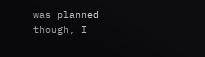was planned though, I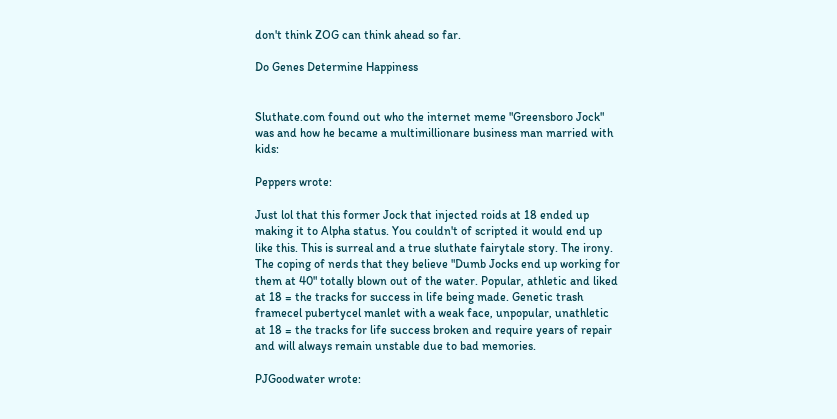don't think ZOG can think ahead so far.

Do Genes Determine Happiness


Sluthate.com found out who the internet meme "Greensboro Jock" was and how he became a multimillionare business man married with kids:

Peppers wrote:

Just lol that this former Jock that injected roids at 18 ended up making it to Alpha status. You couldn't of scripted it would end up like this. This is surreal and a true sluthate fairytale story. The irony. The coping of nerds that they believe "Dumb Jocks end up working for them at 40" totally blown out of the water. Popular, athletic and liked at 18 = the tracks for success in life being made. Genetic trash framecel pubertycel manlet with a weak face, unpopular, unathletic at 18 = the tracks for life success broken and require years of repair and will always remain unstable due to bad memories.

PJGoodwater wrote: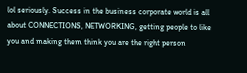lol seriously. Success in the business corporate world is all about CONNECTIONS, NETWORKING, getting people to like you and making them think you are the right person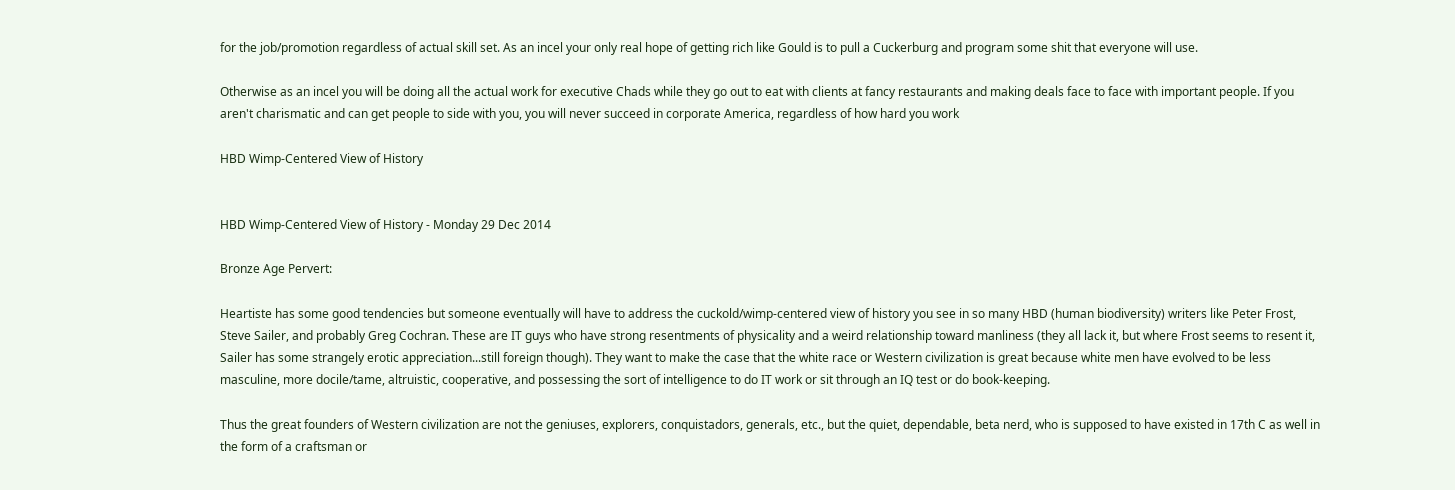for the job/promotion regardless of actual skill set. As an incel your only real hope of getting rich like Gould is to pull a Cuckerburg and program some shit that everyone will use.

Otherwise as an incel you will be doing all the actual work for executive Chads while they go out to eat with clients at fancy restaurants and making deals face to face with important people. If you aren't charismatic and can get people to side with you, you will never succeed in corporate America, regardless of how hard you work

HBD Wimp-Centered View of History


HBD Wimp-Centered View of History - Monday 29 Dec 2014

Bronze Age Pervert:

Heartiste has some good tendencies but someone eventually will have to address the cuckold/wimp-centered view of history you see in so many HBD (human biodiversity) writers like Peter Frost, Steve Sailer, and probably Greg Cochran. These are IT guys who have strong resentments of physicality and a weird relationship toward manliness (they all lack it, but where Frost seems to resent it, Sailer has some strangely erotic appreciation...still foreign though). They want to make the case that the white race or Western civilization is great because white men have evolved to be less masculine, more docile/tame, altruistic, cooperative, and possessing the sort of intelligence to do IT work or sit through an IQ test or do book-keeping.

Thus the great founders of Western civilization are not the geniuses, explorers, conquistadors, generals, etc., but the quiet, dependable, beta nerd, who is supposed to have existed in 17th C as well in the form of a craftsman or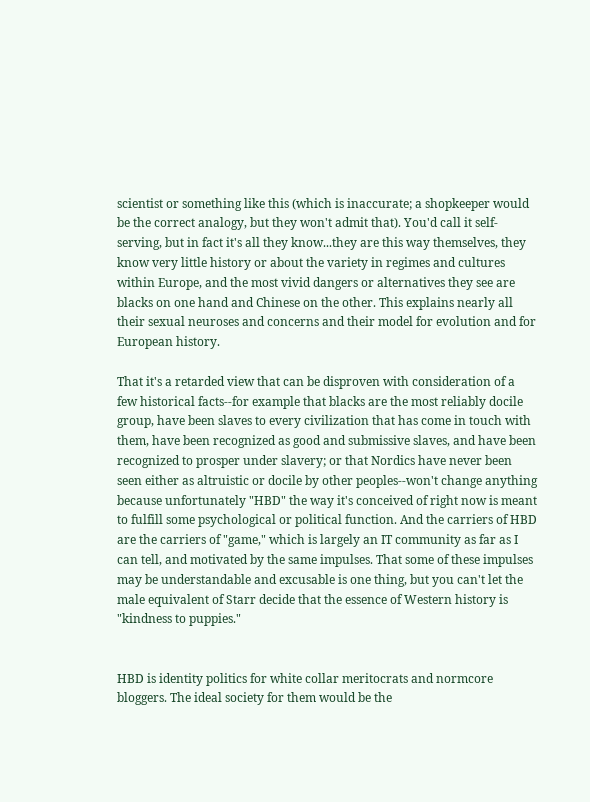scientist or something like this (which is inaccurate; a shopkeeper would be the correct analogy, but they won't admit that). You'd call it self-serving, but in fact it's all they know...they are this way themselves, they know very little history or about the variety in regimes and cultures within Europe, and the most vivid dangers or alternatives they see are blacks on one hand and Chinese on the other. This explains nearly all their sexual neuroses and concerns and their model for evolution and for European history.

That it's a retarded view that can be disproven with consideration of a few historical facts--for example that blacks are the most reliably docile group, have been slaves to every civilization that has come in touch with them, have been recognized as good and submissive slaves, and have been recognized to prosper under slavery; or that Nordics have never been seen either as altruistic or docile by other peoples--won't change anything because unfortunately "HBD" the way it's conceived of right now is meant to fulfill some psychological or political function. And the carriers of HBD are the carriers of "game," which is largely an IT community as far as I can tell, and motivated by the same impulses. That some of these impulses may be understandable and excusable is one thing, but you can't let the male equivalent of Starr decide that the essence of Western history is "kindness to puppies."


HBD is identity politics for white collar meritocrats and normcore bloggers. The ideal society for them would be the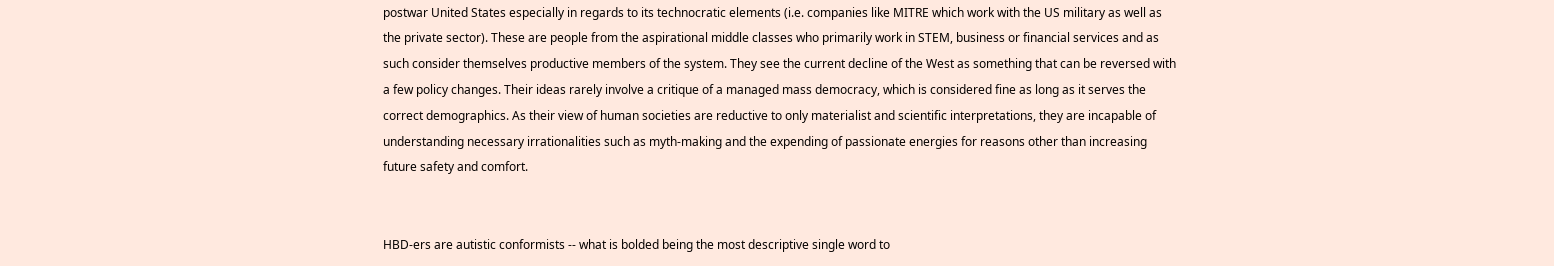postwar United States especially in regards to its technocratic elements (i.e. companies like MITRE which work with the US military as well as the private sector). These are people from the aspirational middle classes who primarily work in STEM, business or financial services and as such consider themselves productive members of the system. They see the current decline of the West as something that can be reversed with a few policy changes. Their ideas rarely involve a critique of a managed mass democracy, which is considered fine as long as it serves the correct demographics. As their view of human societies are reductive to only materialist and scientific interpretations, they are incapable of understanding necessary irrationalities such as myth-making and the expending of passionate energies for reasons other than increasing future safety and comfort.


HBD-ers are autistic conformists -- what is bolded being the most descriptive single word to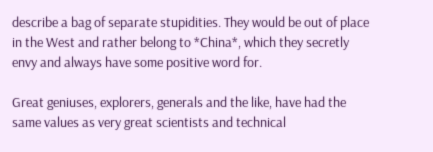describe a bag of separate stupidities. They would be out of place in the West and rather belong to *China*, which they secretly envy and always have some positive word for.

Great geniuses, explorers, generals and the like, have had the same values as very great scientists and technical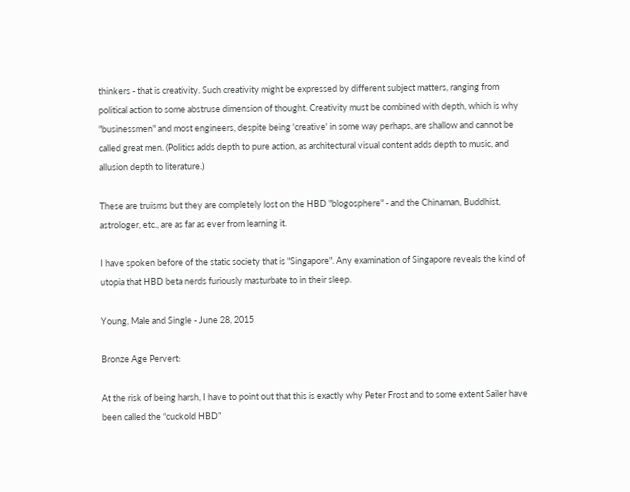thinkers - that is creativity. Such creativity might be expressed by different subject matters, ranging from political action to some abstruse dimension of thought. Creativity must be combined with depth, which is why "businessmen" and most engineers, despite being 'creative' in some way perhaps, are shallow and cannot be called great men. (Politics adds depth to pure action, as architectural visual content adds depth to music, and allusion depth to literature.)

These are truisms but they are completely lost on the HBD "blogosphere" - and the Chinaman, Buddhist, astrologer, etc., are as far as ever from learning it.

I have spoken before of the static society that is "Singapore". Any examination of Singapore reveals the kind of utopia that HBD beta nerds furiously masturbate to in their sleep.

Young, Male and Single - June 28, 2015

Bronze Age Pervert:

At the risk of being harsh, I have to point out that this is exactly why Peter Frost and to some extent Sailer have been called the “cuckold HBD”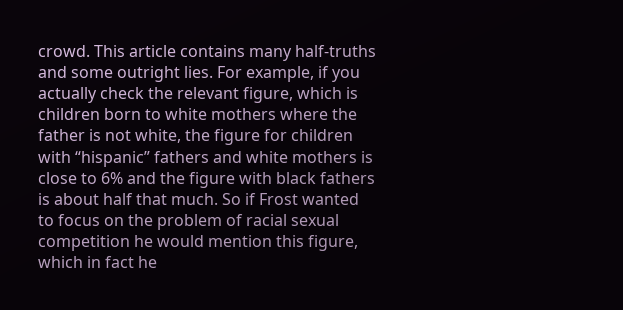crowd. This article contains many half-truths and some outright lies. For example, if you actually check the relevant figure, which is children born to white mothers where the father is not white, the figure for children with “hispanic” fathers and white mothers is close to 6% and the figure with black fathers is about half that much. So if Frost wanted to focus on the problem of racial sexual competition he would mention this figure, which in fact he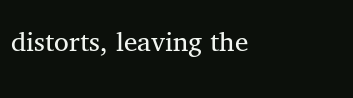distorts, leaving the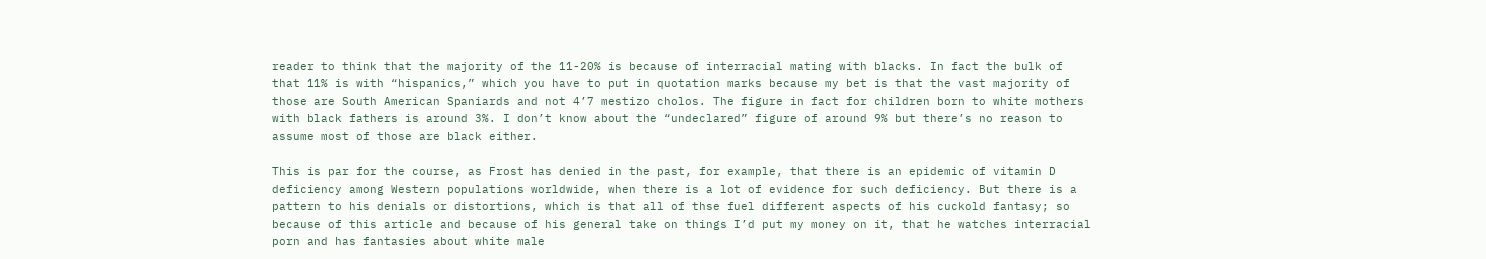reader to think that the majority of the 11-20% is because of interracial mating with blacks. In fact the bulk of that 11% is with “hispanics,” which you have to put in quotation marks because my bet is that the vast majority of those are South American Spaniards and not 4’7 mestizo cholos. The figure in fact for children born to white mothers with black fathers is around 3%. I don’t know about the “undeclared” figure of around 9% but there’s no reason to assume most of those are black either.

This is par for the course, as Frost has denied in the past, for example, that there is an epidemic of vitamin D deficiency among Western populations worldwide, when there is a lot of evidence for such deficiency. But there is a pattern to his denials or distortions, which is that all of thse fuel different aspects of his cuckold fantasy; so because of this article and because of his general take on things I’d put my money on it, that he watches interracial porn and has fantasies about white male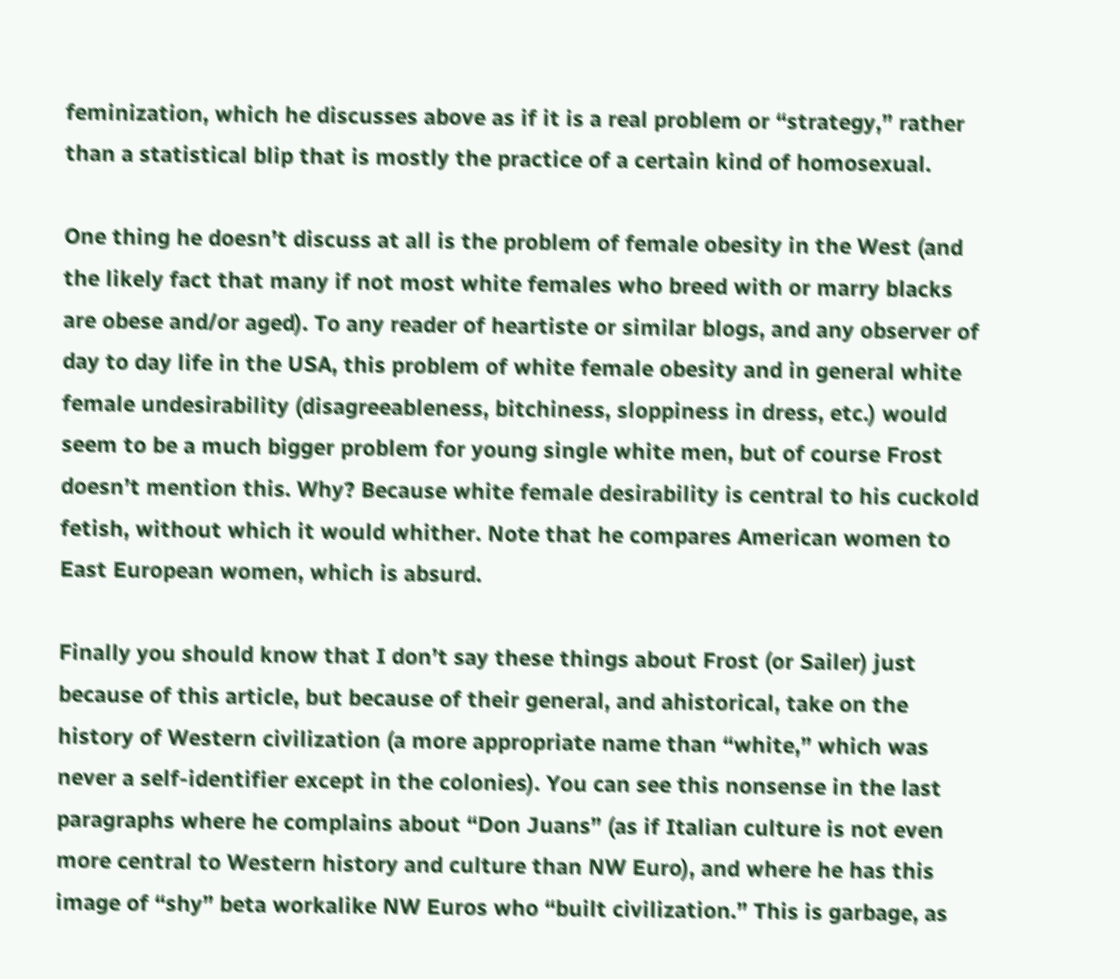feminization, which he discusses above as if it is a real problem or “strategy,” rather than a statistical blip that is mostly the practice of a certain kind of homosexual.

One thing he doesn’t discuss at all is the problem of female obesity in the West (and the likely fact that many if not most white females who breed with or marry blacks are obese and/or aged). To any reader of heartiste or similar blogs, and any observer of day to day life in the USA, this problem of white female obesity and in general white female undesirability (disagreeableness, bitchiness, sloppiness in dress, etc.) would seem to be a much bigger problem for young single white men, but of course Frost doesn’t mention this. Why? Because white female desirability is central to his cuckold fetish, without which it would whither. Note that he compares American women to East European women, which is absurd.

Finally you should know that I don’t say these things about Frost (or Sailer) just because of this article, but because of their general, and ahistorical, take on the history of Western civilization (a more appropriate name than “white,” which was never a self-identifier except in the colonies). You can see this nonsense in the last paragraphs where he complains about “Don Juans” (as if Italian culture is not even more central to Western history and culture than NW Euro), and where he has this image of “shy” beta workalike NW Euros who “built civilization.” This is garbage, as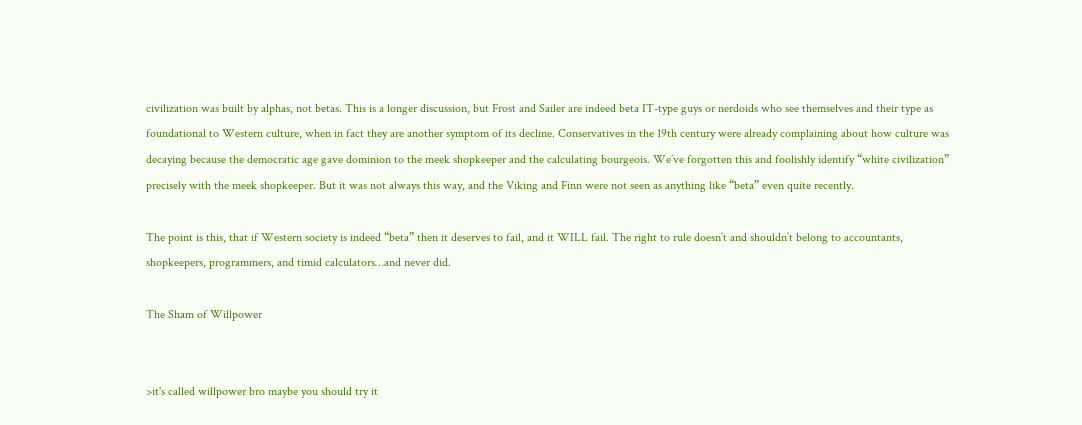civilization was built by alphas, not betas. This is a longer discussion, but Frost and Sailer are indeed beta IT-type guys or nerdoids who see themselves and their type as foundational to Western culture, when in fact they are another symptom of its decline. Conservatives in the 19th century were already complaining about how culture was decaying because the democratic age gave dominion to the meek shopkeeper and the calculating bourgeois. We’ve forgotten this and foolishly identify “white civilization” precisely with the meek shopkeeper. But it was not always this way, and the Viking and Finn were not seen as anything like “beta” even quite recently.

The point is this, that if Western society is indeed “beta” then it deserves to fail, and it WILL fail. The right to rule doesn’t and shouldn’t belong to accountants, shopkeepers, programmers, and timid calculators…and never did.

The Sham of Willpower


>it's called willpower bro maybe you should try it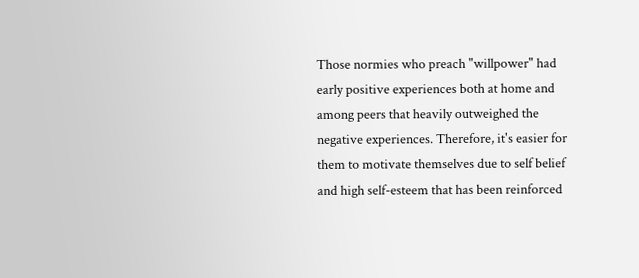Those normies who preach "willpower" had early positive experiences both at home and among peers that heavily outweighed the negative experiences. Therefore, it's easier for them to motivate themselves due to self belief and high self-esteem that has been reinforced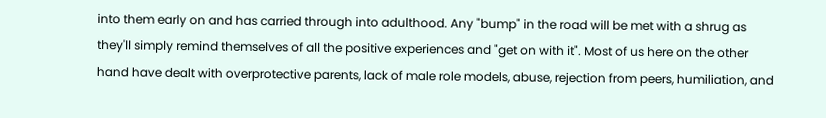into them early on and has carried through into adulthood. Any "bump" in the road will be met with a shrug as they'll simply remind themselves of all the positive experiences and "get on with it". Most of us here on the other hand have dealt with overprotective parents, lack of male role models, abuse, rejection from peers, humiliation, and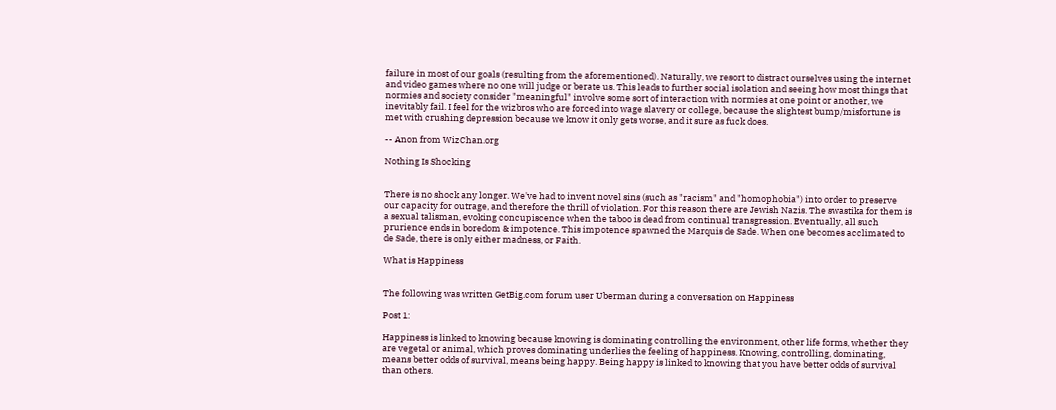failure in most of our goals (resulting from the aforementioned). Naturally, we resort to distract ourselves using the internet and video games where no one will judge or berate us. This leads to further social isolation and seeing how most things that normies and society consider "meaningful" involve some sort of interaction with normies at one point or another, we inevitably fail. I feel for the wizbros who are forced into wage slavery or college, because the slightest bump/misfortune is met with crushing depression because we know it only gets worse, and it sure as fuck does.

-- Anon from WizChan.org

Nothing Is Shocking


There is no shock any longer. We've had to invent novel sins (such as "racism" and "homophobia") into order to preserve our capacity for outrage, and therefore the thrill of violation. For this reason there are Jewish Nazis. The swastika for them is a sexual talisman, evoking concupiscence when the taboo is dead from continual transgression. Eventually, all such prurience ends in boredom & impotence. This impotence spawned the Marquis de Sade. When one becomes acclimated to de Sade, there is only either madness, or Faith.

What is Happiness


The following was written GetBig.com forum user Uberman during a conversation on Happiness

Post 1:

Happiness is linked to knowing because knowing is dominating controlling the environment, other life forms, whether they are vegetal or animal, which proves dominating underlies the feeling of happiness. Knowing, controlling, dominating, means better odds of survival, means being happy. Being happy is linked to knowing that you have better odds of survival than others.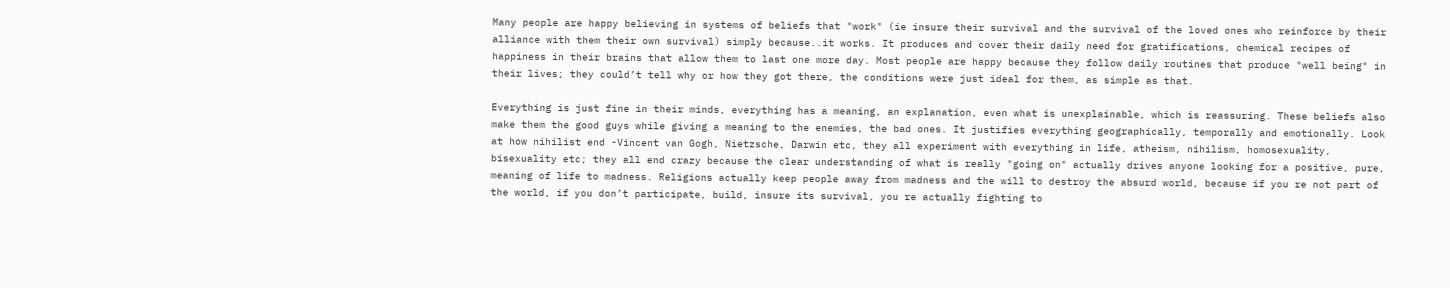Many people are happy believing in systems of beliefs that "work" (ie insure their survival and the survival of the loved ones who reinforce by their alliance with them their own survival) simply because..it works. It produces and cover their daily need for gratifications, chemical recipes of happiness in their brains that allow them to last one more day. Most people are happy because they follow daily routines that produce "well being" in their lives; they could’t tell why or how they got there, the conditions were just ideal for them, as simple as that.

Everything is just fine in their minds, everything has a meaning, an explanation, even what is unexplainable, which is reassuring. These beliefs also make them the good guys while giving a meaning to the enemies, the bad ones. It justifies everything geographically, temporally and emotionally. Look at how nihilist end -Vincent van Gogh, Nietzsche, Darwin etc, they all experiment with everything in life, atheism, nihilism, homosexuality, bisexuality etc; they all end crazy because the clear understanding of what is really "going on" actually drives anyone looking for a positive, pure, meaning of life to madness. Religions actually keep people away from madness and the will to destroy the absurd world, because if you re not part of the world, if you don’t participate, build, insure its survival, you re actually fighting to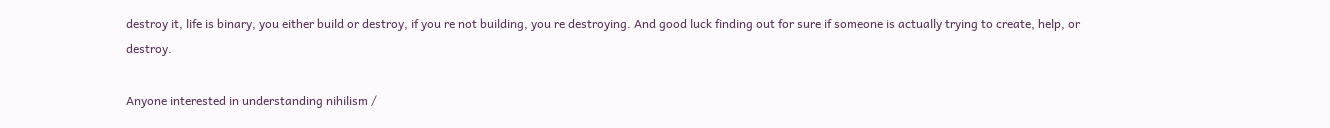destroy it, life is binary, you either build or destroy, if you re not building, you re destroying. And good luck finding out for sure if someone is actually trying to create, help, or destroy.

Anyone interested in understanding nihilism /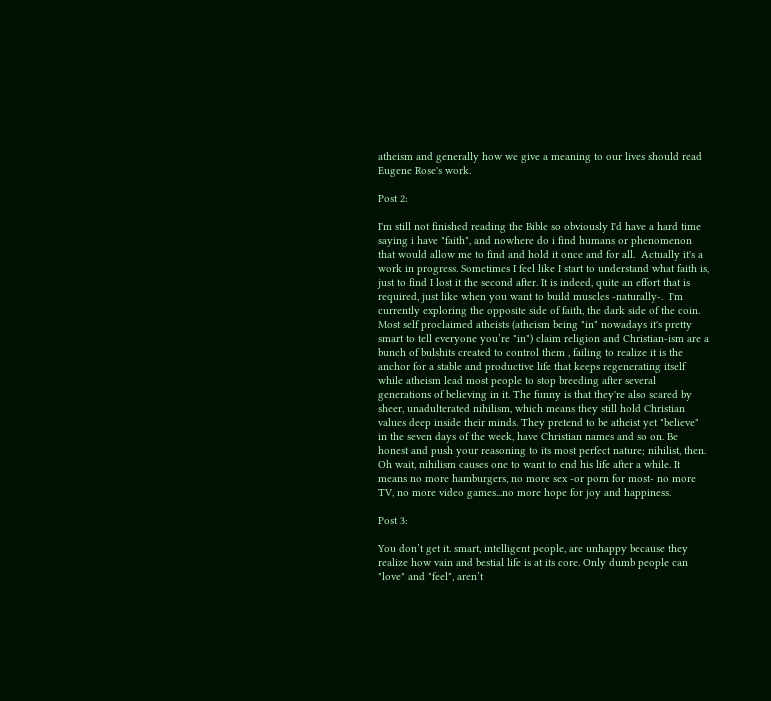atheism and generally how we give a meaning to our lives should read Eugene Rose's work.

Post 2:

I'm still not finished reading the Bible so obviously I'd have a hard time saying i have "faith", and nowhere do i find humans or phenomenon that would allow me to find and hold it once and for all.  Actually it's a work in progress. Sometimes I feel like I start to understand what faith is, just to find I lost it the second after. It is indeed, quite an effort that is required, just like when you want to build muscles -naturally-.  I'm currently exploring the opposite side of faith, the dark side of the coin. Most self proclaimed atheists (atheism being "in" nowadays it's pretty smart to tell everyone you’re "in") claim religion and Christian-ism are a bunch of bulshits created to control them , failing to realize it is the anchor for a stable and productive life that keeps regenerating itself while atheism lead most people to stop breeding after several generations of believing in it. The funny is that they're also scared by sheer, unadulterated nihilism, which means they still hold Christian values deep inside their minds. They pretend to be atheist yet "believe" in the seven days of the week, have Christian names and so on. Be honest and push your reasoning to its most perfect nature; nihilist, then. Oh wait, nihilism causes one to want to end his life after a while. It means no more hamburgers, no more sex -or porn for most- no more TV, no more video games...no more hope for joy and happiness.

Post 3:

You don’t get it. smart, intelligent people, are unhappy because they realize how vain and bestial life is at its core. Only dumb people can "love" and "feel", aren’t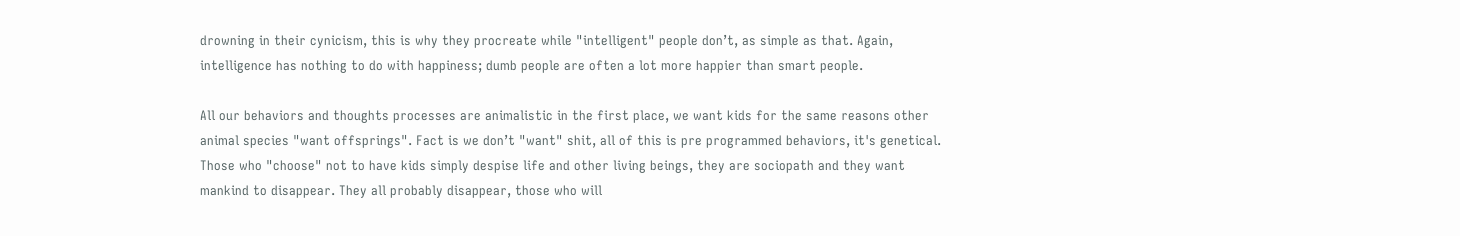drowning in their cynicism, this is why they procreate while "intelligent" people don’t, as simple as that. Again, intelligence has nothing to do with happiness; dumb people are often a lot more happier than smart people.

All our behaviors and thoughts processes are animalistic in the first place, we want kids for the same reasons other animal species "want offsprings". Fact is we don’t "want" shit, all of this is pre programmed behaviors, it's genetical. Those who "choose" not to have kids simply despise life and other living beings, they are sociopath and they want mankind to disappear. They all probably disappear, those who will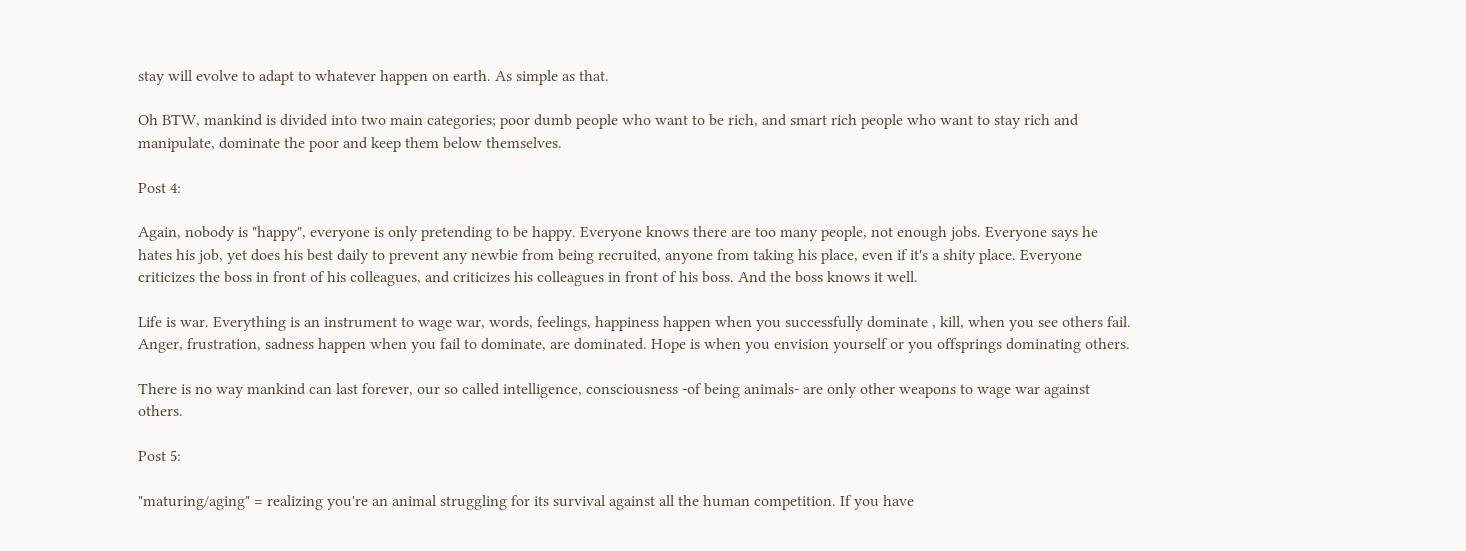stay will evolve to adapt to whatever happen on earth. As simple as that.

Oh BTW, mankind is divided into two main categories; poor dumb people who want to be rich, and smart rich people who want to stay rich and manipulate, dominate the poor and keep them below themselves.

Post 4:

Again, nobody is "happy", everyone is only pretending to be happy. Everyone knows there are too many people, not enough jobs. Everyone says he hates his job, yet does his best daily to prevent any newbie from being recruited, anyone from taking his place, even if it's a shity place. Everyone criticizes the boss in front of his colleagues, and criticizes his colleagues in front of his boss. And the boss knows it well.

Life is war. Everything is an instrument to wage war, words, feelings, happiness happen when you successfully dominate , kill, when you see others fail. Anger, frustration, sadness happen when you fail to dominate, are dominated. Hope is when you envision yourself or you offsprings dominating others.

There is no way mankind can last forever, our so called intelligence, consciousness -of being animals- are only other weapons to wage war against others.

Post 5:

"maturing/aging" = realizing you're an animal struggling for its survival against all the human competition. If you have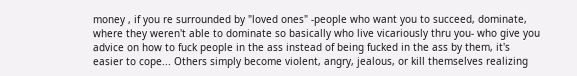money , if you re surrounded by "loved ones" -people who want you to succeed, dominate, where they weren't able to dominate so basically who live vicariously thru you- who give you advice on how to fuck people in the ass instead of being fucked in the ass by them, it's easier to cope... Others simply become violent, angry, jealous, or kill themselves realizing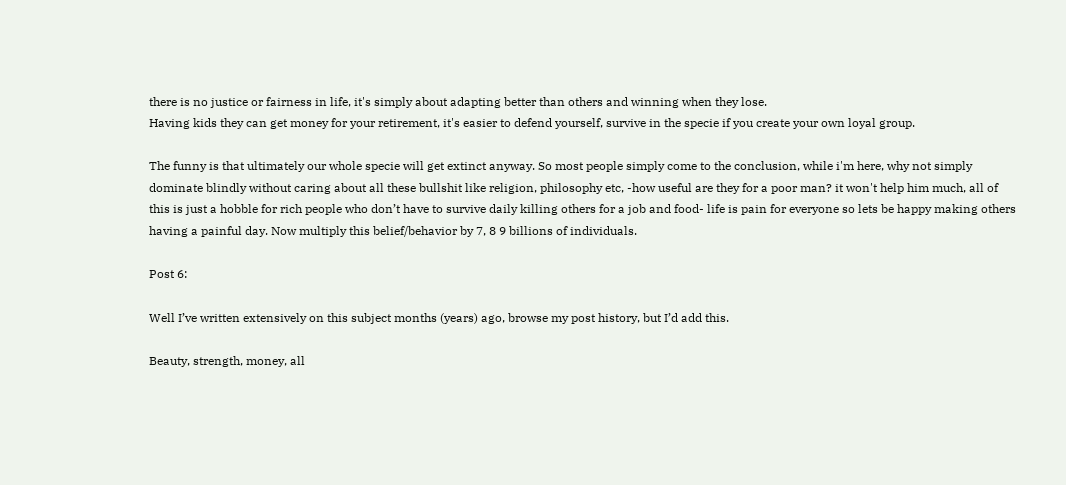there is no justice or fairness in life, it's simply about adapting better than others and winning when they lose.
Having kids they can get money for your retirement, it's easier to defend yourself, survive in the specie if you create your own loyal group.

The funny is that ultimately our whole specie will get extinct anyway. So most people simply come to the conclusion, while i'm here, why not simply dominate blindly without caring about all these bullshit like religion, philosophy etc, -how useful are they for a poor man? it won't help him much, all of this is just a hobble for rich people who don’t have to survive daily killing others for a job and food- life is pain for everyone so lets be happy making others having a painful day. Now multiply this belief/behavior by 7, 8 9 billions of individuals.

Post 6:

Well I’ve written extensively on this subject months (years) ago, browse my post history, but I’d add this.

Beauty, strength, money, all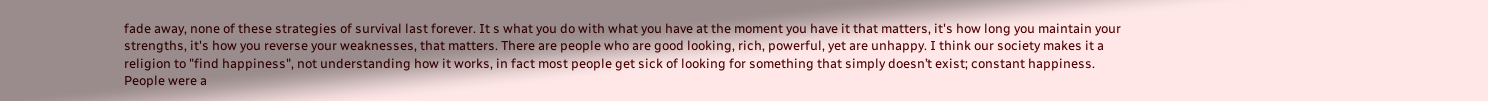fade away, none of these strategies of survival last forever. It s what you do with what you have at the moment you have it that matters, it's how long you maintain your strengths, it's how you reverse your weaknesses, that matters. There are people who are good looking, rich, powerful, yet are unhappy. I think our society makes it a religion to "find happiness", not understanding how it works, in fact most people get sick of looking for something that simply doesn’t exist; constant happiness. People were a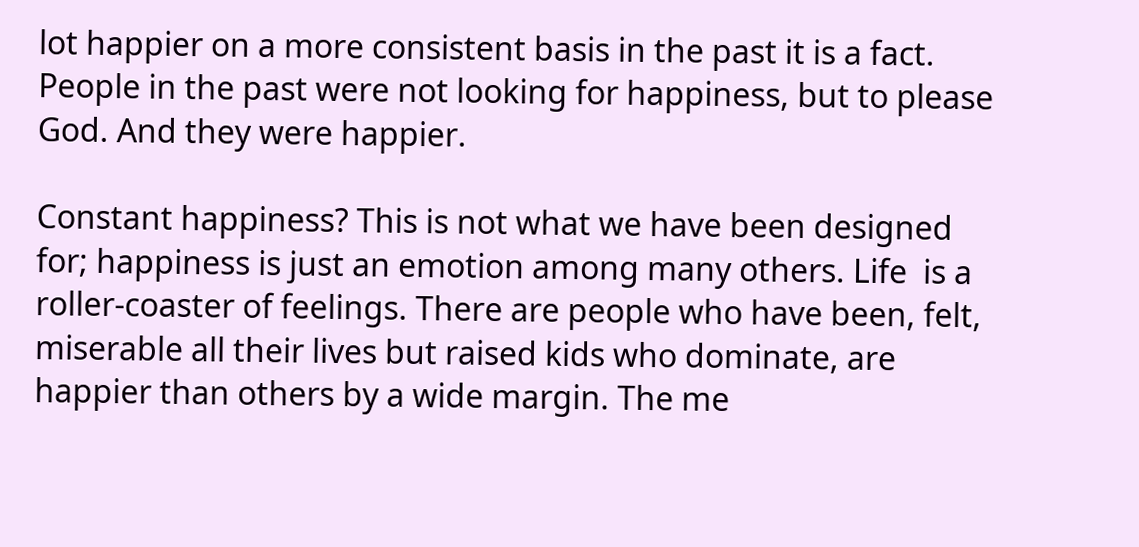lot happier on a more consistent basis in the past it is a fact.  People in the past were not looking for happiness, but to please God. And they were happier.

Constant happiness? This is not what we have been designed for; happiness is just an emotion among many others. Life  is a roller-coaster of feelings. There are people who have been, felt, miserable all their lives but raised kids who dominate, are happier than others by a wide margin. The me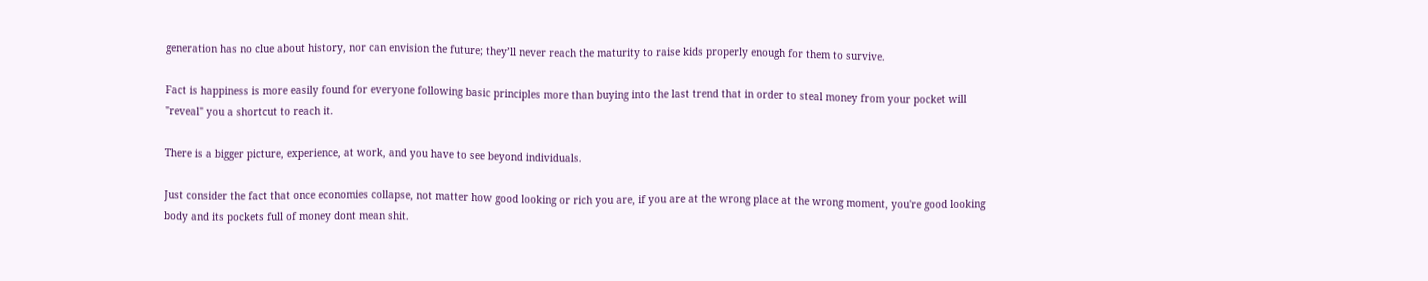generation has no clue about history, nor can envision the future; they’ll never reach the maturity to raise kids properly enough for them to survive.

Fact is happiness is more easily found for everyone following basic principles more than buying into the last trend that in order to steal money from your pocket will "reveal" you a shortcut to reach it.

There is a bigger picture, experience, at work, and you have to see beyond individuals.

Just consider the fact that once economies collapse, not matter how good looking or rich you are, if you are at the wrong place at the wrong moment, you're good looking body and its pockets full of money dont mean shit.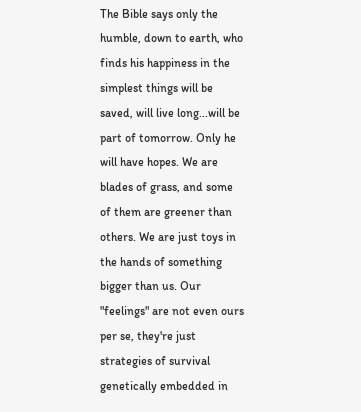The Bible says only the humble, down to earth, who finds his happiness in the simplest things will be saved, will live long...will be part of tomorrow. Only he will have hopes. We are blades of grass, and some of them are greener than others. We are just toys in the hands of something bigger than us. Our "feelings" are not even ours per se, they're just strategies of survival genetically embedded in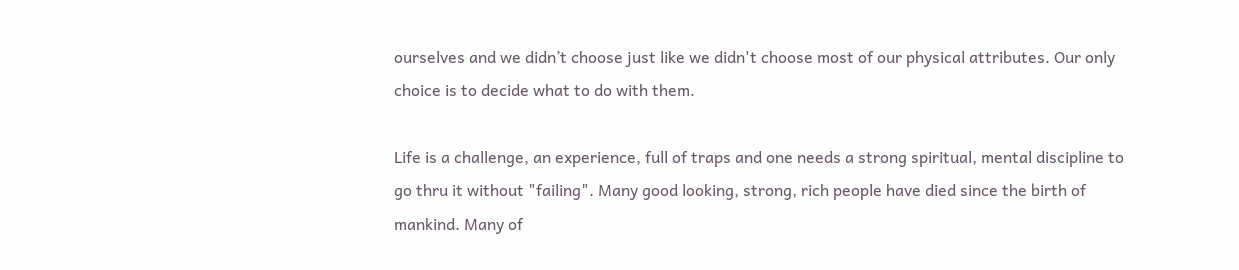ourselves and we didn’t choose just like we didn't choose most of our physical attributes. Our only choice is to decide what to do with them.

Life is a challenge, an experience, full of traps and one needs a strong spiritual, mental discipline to go thru it without "failing". Many good looking, strong, rich people have died since the birth of mankind. Many of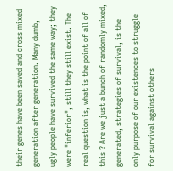their genes have been saved and cross mixed generation after generation. Many dumb, ugly people have survived the same way; they were "inferior", still they still exist. The real question is, what is the point of all of this ? Are we just a bunch of randomly mixed, generated, strategies of survival, is the only purpose of our existences to struggle for survival against others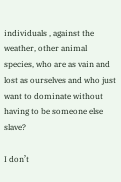individuals , against the weather, other animal species, who are as vain and lost as ourselves and who just want to dominate without having to be someone else slave?

I don’t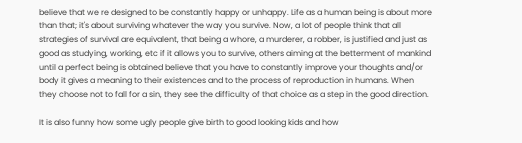believe that we re designed to be constantly happy or unhappy. Life as a human being is about more than that; it's about surviving whatever the way you survive. Now, a lot of people think that all strategies of survival are equivalent, that being a whore, a murderer, a robber, is justified and just as good as studying, working, etc if it allows you to survive, others aiming at the betterment of mankind until a perfect being is obtained believe that you have to constantly improve your thoughts and/or body it gives a meaning to their existences and to the process of reproduction in humans. When they choose not to fall for a sin, they see the difficulty of that choice as a step in the good direction.

It is also funny how some ugly people give birth to good looking kids and how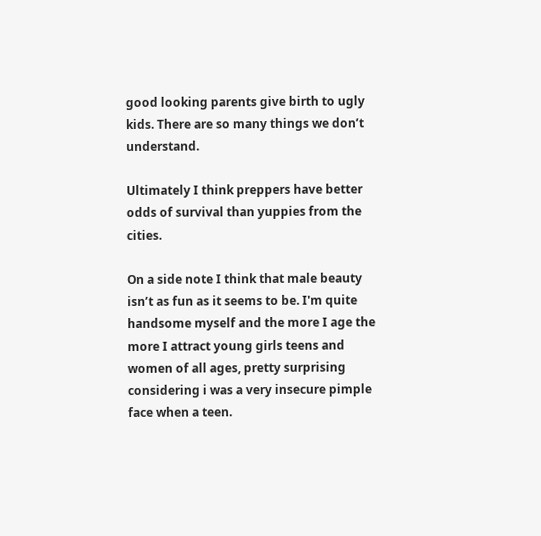good looking parents give birth to ugly kids. There are so many things we don’t understand.

Ultimately I think preppers have better odds of survival than yuppies from the cities.

On a side note I think that male beauty isn’t as fun as it seems to be. I'm quite handsome myself and the more I age the more I attract young girls teens and women of all ages, pretty surprising considering i was a very insecure pimple face when a teen.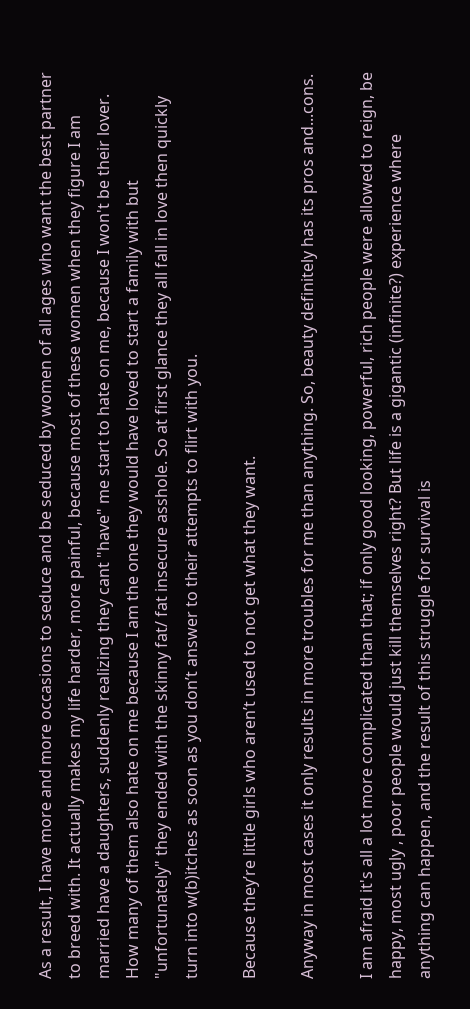As a result, I have more and more occasions to seduce and be seduced by women of all ages who want the best partner to breed with. It actually makes my life harder, more painful, because most of these women when they figure I am married have a daughters, suddenly realizing they cant "have" me start to hate on me, because I won't be their lover. How many of them also hate on me because I am the one they would have loved to start a family with but "unfortunately" they ended with the skinny fat/ fat insecure asshole. So at first glance they all fall in love then quickly turn into w(b)itches as soon as you don’t answer to their attempts to flirt with you.

Because they’re little girls who aren’t used to not get what they want.

Anyway in most cases it only results in more troubles for me than anything. So, beauty definitely has its pros and...cons.

I am afraid it's all a lot more complicated than that; if only good looking, powerful, rich people were allowed to reign, be happy, most ugly , poor people would just kill themselves right? But life is a gigantic (infinite?) experience where anything can happen, and the result of this struggle for survival is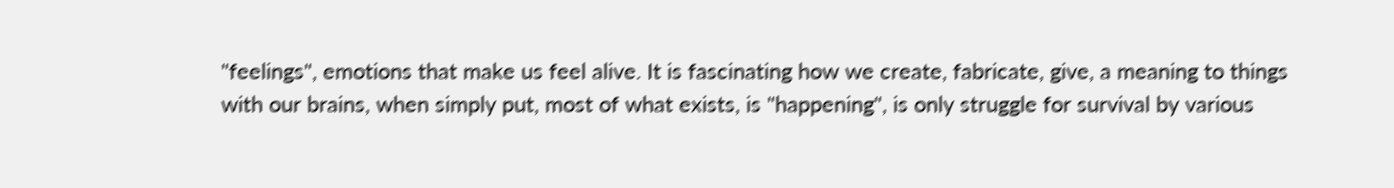"feelings", emotions that make us feel alive. It is fascinating how we create, fabricate, give, a meaning to things with our brains, when simply put, most of what exists, is "happening", is only struggle for survival by various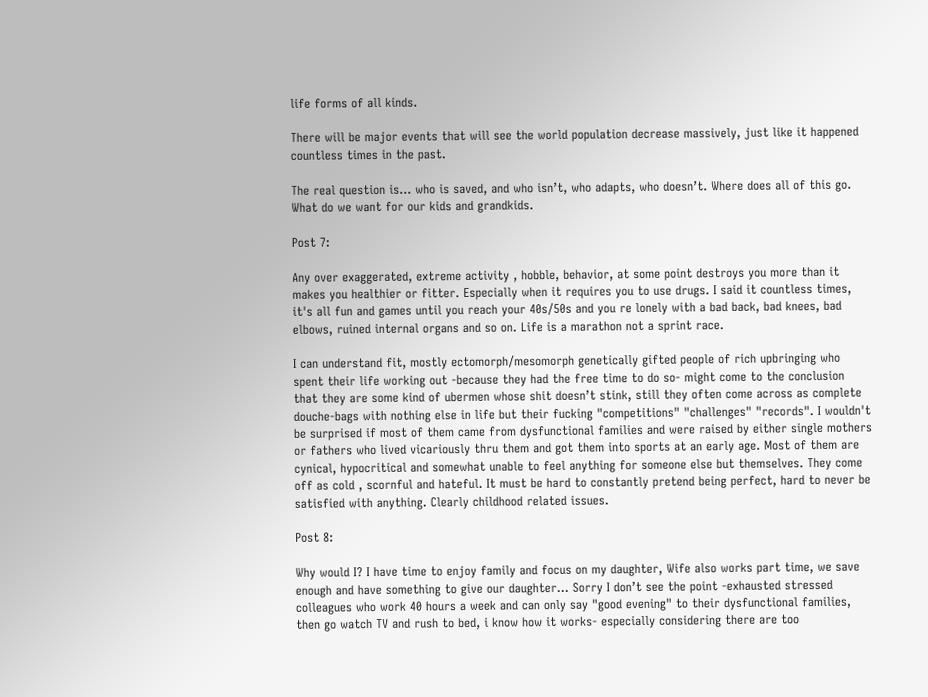life forms of all kinds.

There will be major events that will see the world population decrease massively, just like it happened countless times in the past.

The real question is... who is saved, and who isn’t, who adapts, who doesn’t. Where does all of this go. What do we want for our kids and grandkids.

Post 7:

Any over exaggerated, extreme activity , hobble, behavior, at some point destroys you more than it makes you healthier or fitter. Especially when it requires you to use drugs. I said it countless times, it's all fun and games until you reach your 40s/50s and you re lonely with a bad back, bad knees, bad elbows, ruined internal organs and so on. Life is a marathon not a sprint race.

I can understand fit, mostly ectomorph/mesomorph genetically gifted people of rich upbringing who spent their life working out -because they had the free time to do so- might come to the conclusion that they are some kind of ubermen whose shit doesn’t stink, still they often come across as complete douche-bags with nothing else in life but their fucking "competitions" "challenges" "records". I wouldn't be surprised if most of them came from dysfunctional families and were raised by either single mothers or fathers who lived vicariously thru them and got them into sports at an early age. Most of them are cynical, hypocritical and somewhat unable to feel anything for someone else but themselves. They come off as cold , scornful and hateful. It must be hard to constantly pretend being perfect, hard to never be satisfied with anything. Clearly childhood related issues.

Post 8:

Why would I? I have time to enjoy family and focus on my daughter, Wife also works part time, we save enough and have something to give our daughter... Sorry I don’t see the point -exhausted stressed colleagues who work 40 hours a week and can only say "good evening" to their dysfunctional families, then go watch TV and rush to bed, i know how it works- especially considering there are too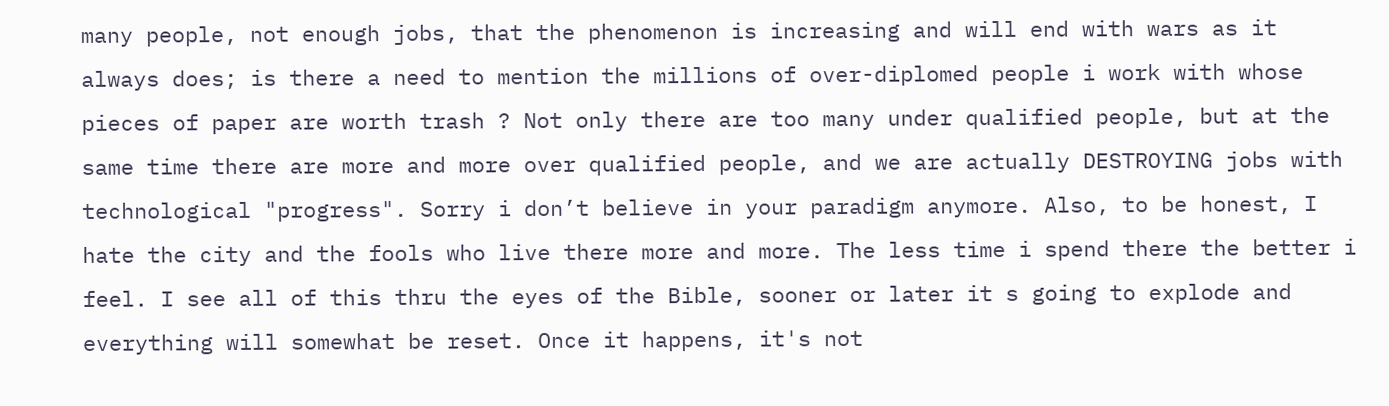many people, not enough jobs, that the phenomenon is increasing and will end with wars as it always does; is there a need to mention the millions of over-diplomed people i work with whose pieces of paper are worth trash ? Not only there are too many under qualified people, but at the same time there are more and more over qualified people, and we are actually DESTROYING jobs with  technological "progress". Sorry i don’t believe in your paradigm anymore. Also, to be honest, I hate the city and the fools who live there more and more. The less time i spend there the better i feel. I see all of this thru the eyes of the Bible, sooner or later it s going to explode and everything will somewhat be reset. Once it happens, it's not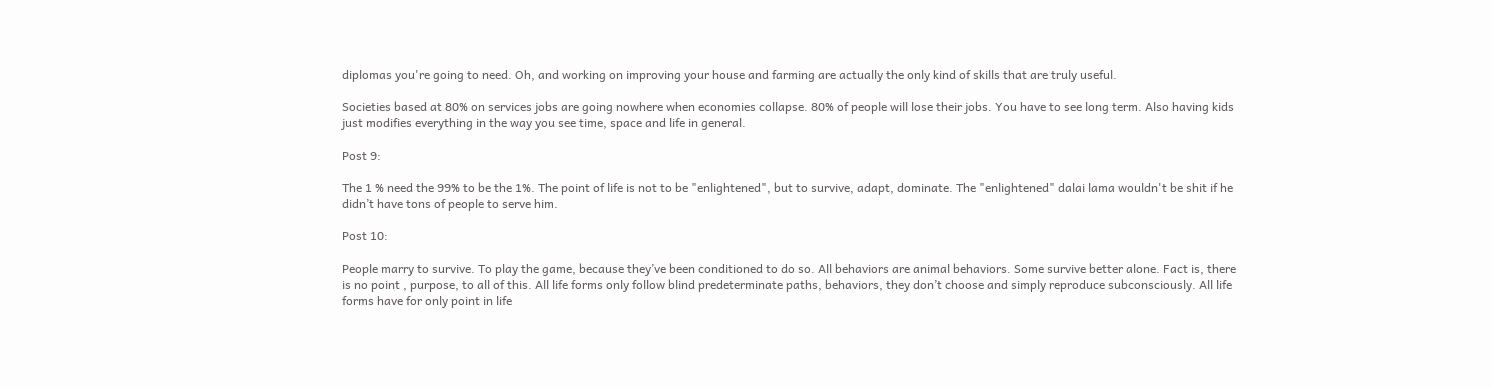diplomas you're going to need. Oh, and working on improving your house and farming are actually the only kind of skills that are truly useful.

Societies based at 80% on services jobs are going nowhere when economies collapse. 80% of people will lose their jobs. You have to see long term. Also having kids just modifies everything in the way you see time, space and life in general.

Post 9:

The 1 % need the 99% to be the 1%. The point of life is not to be "enlightened", but to survive, adapt, dominate. The "enlightened" dalai lama wouldn't be shit if he didn’t have tons of people to serve him.

Post 10:

People marry to survive. To play the game, because they’ve been conditioned to do so. All behaviors are animal behaviors. Some survive better alone. Fact is, there is no point , purpose, to all of this. All life forms only follow blind predeterminate paths, behaviors, they don’t choose and simply reproduce subconsciously. All life forms have for only point in life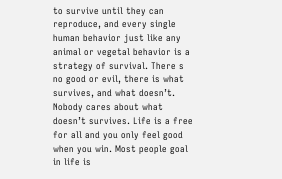to survive until they can reproduce, and every single human behavior just like any animal or vegetal behavior is a strategy of survival. There s no good or evil, there is what survives, and what doesn’t. Nobody cares about what doesn’t survives. Life is a free for all and you only feel good when you win. Most people goal in life is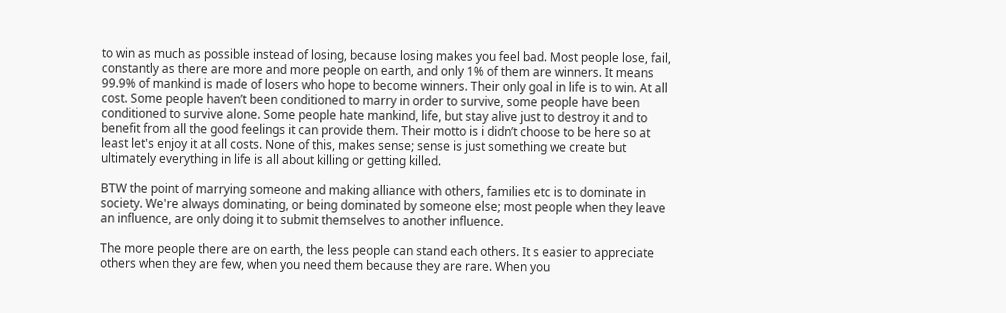to win as much as possible instead of losing, because losing makes you feel bad. Most people lose, fail, constantly as there are more and more people on earth, and only 1% of them are winners. It means 99.9% of mankind is made of losers who hope to become winners. Their only goal in life is to win. At all cost. Some people haven’t been conditioned to marry in order to survive, some people have been conditioned to survive alone. Some people hate mankind, life, but stay alive just to destroy it and to benefit from all the good feelings it can provide them. Their motto is i didn’t choose to be here so at least let's enjoy it at all costs. None of this, makes sense; sense is just something we create but ultimately everything in life is all about killing or getting killed.

BTW the point of marrying someone and making alliance with others, families etc is to dominate in society. We're always dominating, or being dominated by someone else; most people when they leave an influence, are only doing it to submit themselves to another influence.

The more people there are on earth, the less people can stand each others. It s easier to appreciate others when they are few, when you need them because they are rare. When you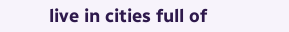live in cities full of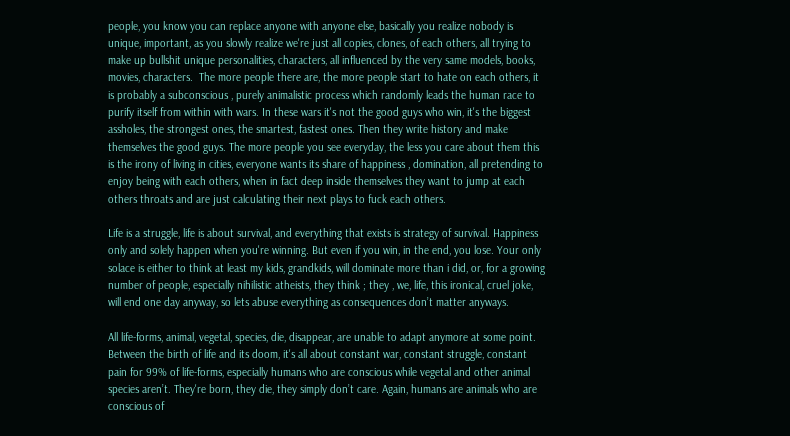people, you know you can replace anyone with anyone else, basically you realize nobody is unique, important, as you slowly realize we're just all copies, clones, of each others, all trying to make up bullshit unique personalities, characters, all influenced by the very same models, books, movies, characters.  The more people there are, the more people start to hate on each others, it is probably a subconscious , purely animalistic process which randomly leads the human race to purify itself from within with wars. In these wars it's not the good guys who win, it's the biggest assholes, the strongest ones, the smartest, fastest ones. Then they write history and make themselves the good guys. The more people you see everyday, the less you care about them this is the irony of living in cities, everyone wants its share of happiness , domination, all pretending to enjoy being with each others, when in fact deep inside themselves they want to jump at each others throats and are just calculating their next plays to fuck each others.

Life is a struggle, life is about survival, and everything that exists is strategy of survival. Happiness only and solely happen when you're winning. But even if you win, in the end, you lose. Your only solace is either to think at least my kids, grandkids, will dominate more than i did, or, for a growing number of people, especially nihilistic atheists, they think ; they , we, life, this ironical, cruel joke, will end one day anyway, so lets abuse everything as consequences don’t matter anyways.

All life-forms, animal, vegetal, species, die, disappear, are unable to adapt anymore at some point. Between the birth of life and its doom, it's all about constant war, constant struggle, constant pain for 99% of life-forms, especially humans who are conscious while vegetal and other animal species aren’t. They're born, they die, they simply don’t care. Again, humans are animals who are conscious of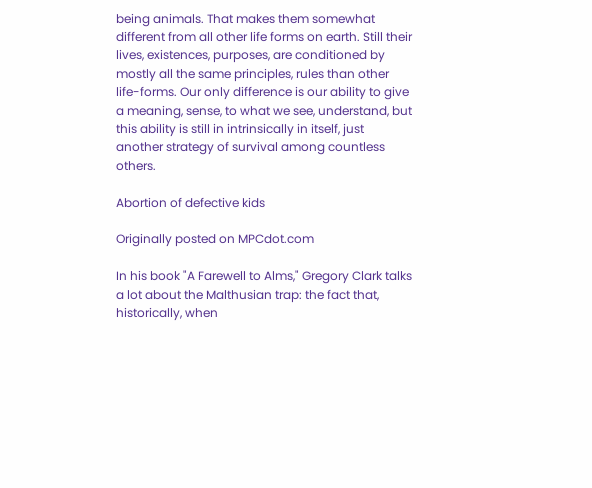being animals. That makes them somewhat different from all other life forms on earth. Still their lives, existences, purposes, are conditioned by mostly all the same principles, rules than other life-forms. Our only difference is our ability to give a meaning, sense, to what we see, understand, but this ability is still in intrinsically in itself, just another strategy of survival among countless others.

Abortion of defective kids

Originally posted on MPCdot.com

In his book "A Farewell to Alms," Gregory Clark talks a lot about the Malthusian trap: the fact that, historically, when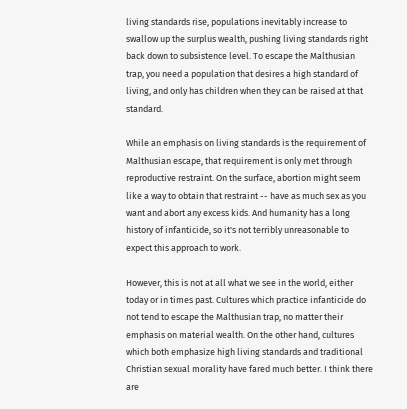living standards rise, populations inevitably increase to swallow up the surplus wealth, pushing living standards right back down to subsistence level. To escape the Malthusian trap, you need a population that desires a high standard of living, and only has children when they can be raised at that standard.

While an emphasis on living standards is the requirement of Malthusian escape, that requirement is only met through reproductive restraint. On the surface, abortion might seem like a way to obtain that restraint -- have as much sex as you want and abort any excess kids. And humanity has a long history of infanticide, so it's not terribly unreasonable to expect this approach to work.

However, this is not at all what we see in the world, either today or in times past. Cultures which practice infanticide do not tend to escape the Malthusian trap, no matter their emphasis on material wealth. On the other hand, cultures which both emphasize high living standards and traditional Christian sexual morality have fared much better. I think there are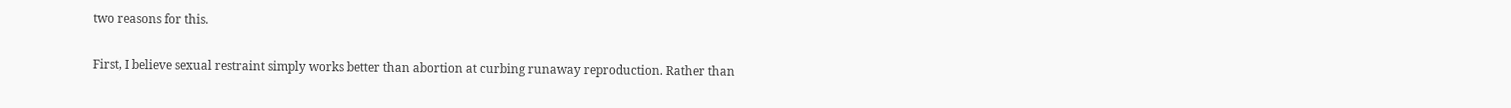two reasons for this.

First, I believe sexual restraint simply works better than abortion at curbing runaway reproduction. Rather than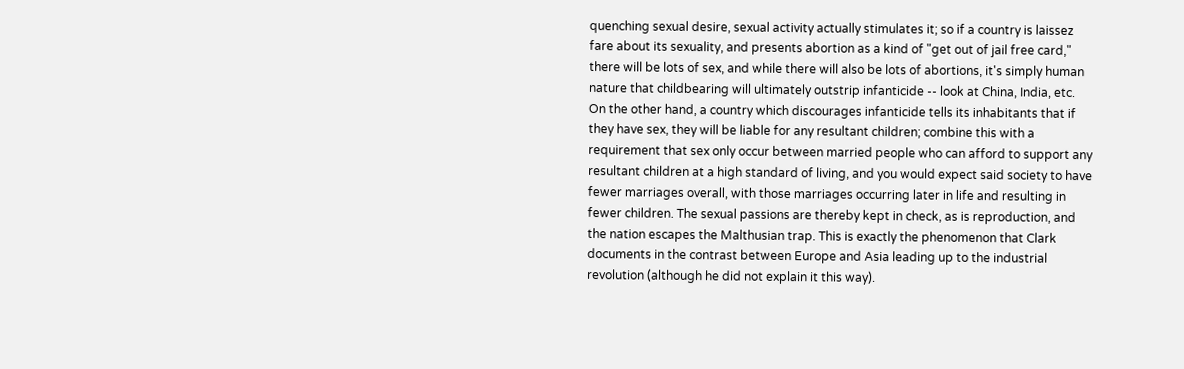quenching sexual desire, sexual activity actually stimulates it; so if a country is laissez fare about its sexuality, and presents abortion as a kind of "get out of jail free card," there will be lots of sex, and while there will also be lots of abortions, it's simply human nature that childbearing will ultimately outstrip infanticide -- look at China, India, etc. On the other hand, a country which discourages infanticide tells its inhabitants that if they have sex, they will be liable for any resultant children; combine this with a requirement that sex only occur between married people who can afford to support any resultant children at a high standard of living, and you would expect said society to have fewer marriages overall, with those marriages occurring later in life and resulting in fewer children. The sexual passions are thereby kept in check, as is reproduction, and the nation escapes the Malthusian trap. This is exactly the phenomenon that Clark documents in the contrast between Europe and Asia leading up to the industrial revolution (although he did not explain it this way).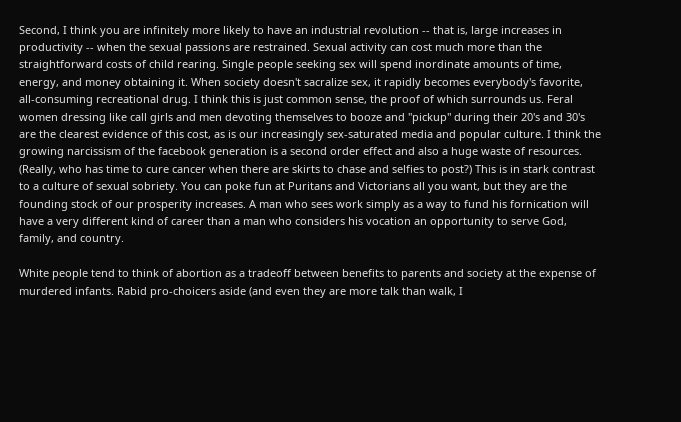Second, I think you are infinitely more likely to have an industrial revolution -- that is, large increases in productivity -- when the sexual passions are restrained. Sexual activity can cost much more than the straightforward costs of child rearing. Single people seeking sex will spend inordinate amounts of time, energy, and money obtaining it. When society doesn't sacralize sex, it rapidly becomes everybody's favorite, all-consuming recreational drug. I think this is just common sense, the proof of which surrounds us. Feral women dressing like call girls and men devoting themselves to booze and "pickup" during their 20's and 30's are the clearest evidence of this cost, as is our increasingly sex-saturated media and popular culture. I think the growing narcissism of the facebook generation is a second order effect and also a huge waste of resources. (Really, who has time to cure cancer when there are skirts to chase and selfies to post?) This is in stark contrast to a culture of sexual sobriety. You can poke fun at Puritans and Victorians all you want, but they are the founding stock of our prosperity increases. A man who sees work simply as a way to fund his fornication will have a very different kind of career than a man who considers his vocation an opportunity to serve God, family, and country.

White people tend to think of abortion as a tradeoff between benefits to parents and society at the expense of murdered infants. Rabid pro-choicers aside (and even they are more talk than walk, I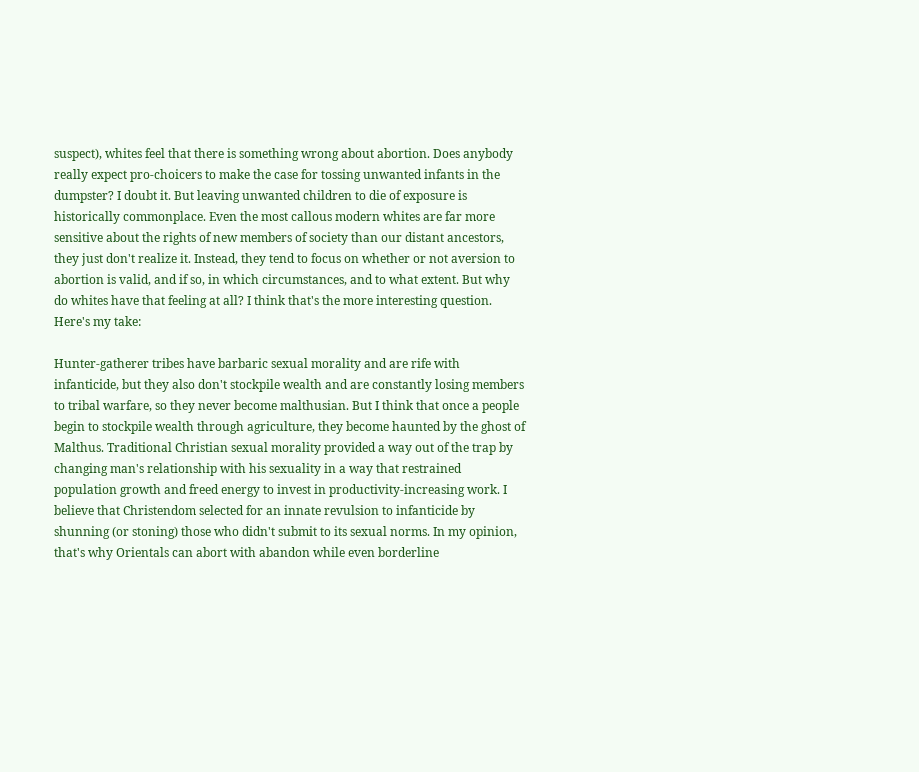suspect), whites feel that there is something wrong about abortion. Does anybody really expect pro-choicers to make the case for tossing unwanted infants in the dumpster? I doubt it. But leaving unwanted children to die of exposure is historically commonplace. Even the most callous modern whites are far more sensitive about the rights of new members of society than our distant ancestors, they just don't realize it. Instead, they tend to focus on whether or not aversion to abortion is valid, and if so, in which circumstances, and to what extent. But why do whites have that feeling at all? I think that's the more interesting question. Here's my take:

Hunter-gatherer tribes have barbaric sexual morality and are rife with infanticide, but they also don't stockpile wealth and are constantly losing members to tribal warfare, so they never become malthusian. But I think that once a people begin to stockpile wealth through agriculture, they become haunted by the ghost of Malthus. Traditional Christian sexual morality provided a way out of the trap by changing man's relationship with his sexuality in a way that restrained population growth and freed energy to invest in productivity-increasing work. I believe that Christendom selected for an innate revulsion to infanticide by shunning (or stoning) those who didn't submit to its sexual norms. In my opinion, that's why Orientals can abort with abandon while even borderline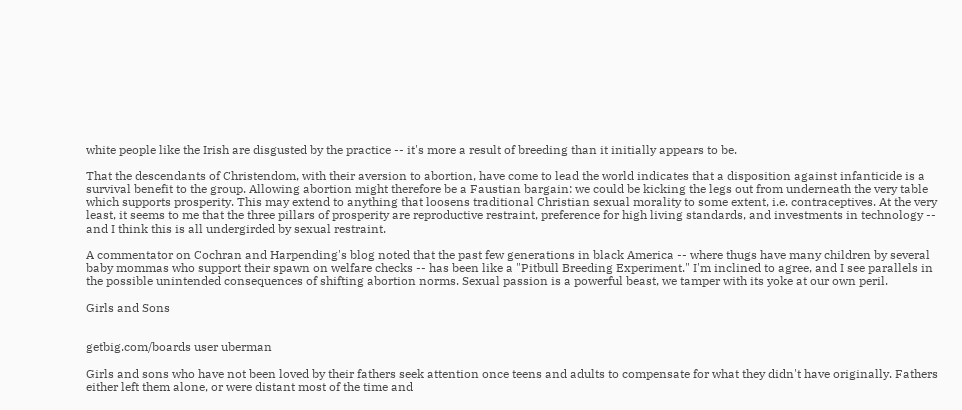white people like the Irish are disgusted by the practice -- it's more a result of breeding than it initially appears to be.

That the descendants of Christendom, with their aversion to abortion, have come to lead the world indicates that a disposition against infanticide is a survival benefit to the group. Allowing abortion might therefore be a Faustian bargain: we could be kicking the legs out from underneath the very table which supports prosperity. This may extend to anything that loosens traditional Christian sexual morality to some extent, i.e. contraceptives. At the very least, it seems to me that the three pillars of prosperity are reproductive restraint, preference for high living standards, and investments in technology -- and I think this is all undergirded by sexual restraint.

A commentator on Cochran and Harpending's blog noted that the past few generations in black America -- where thugs have many children by several baby mommas who support their spawn on welfare checks -- has been like a "Pitbull Breeding Experiment." I'm inclined to agree, and I see parallels in the possible unintended consequences of shifting abortion norms. Sexual passion is a powerful beast, we tamper with its yoke at our own peril.

Girls and Sons


getbig.com/boards user uberman

Girls and sons who have not been loved by their fathers seek attention once teens and adults to compensate for what they didn't have originally. Fathers either left them alone, or were distant most of the time and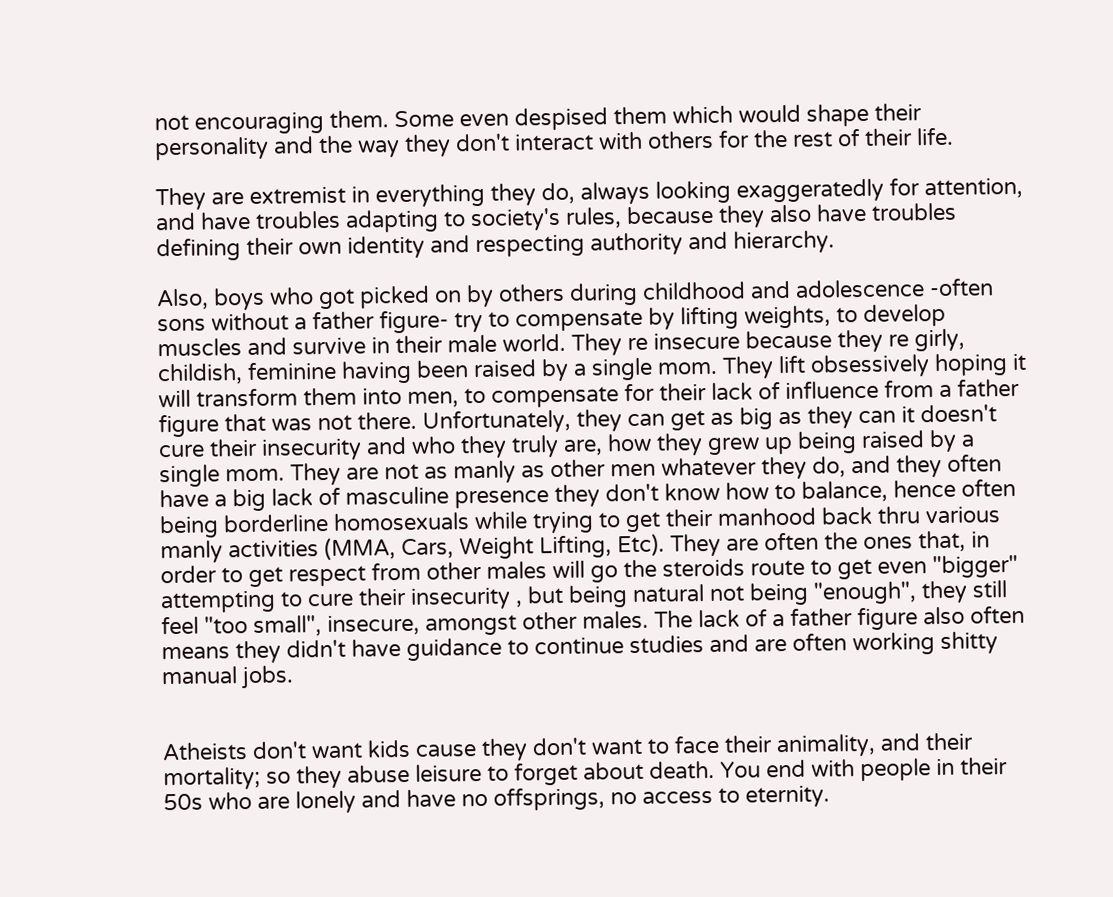not encouraging them. Some even despised them which would shape their personality and the way they don't interact with others for the rest of their life.

They are extremist in everything they do, always looking exaggeratedly for attention, and have troubles adapting to society's rules, because they also have troubles defining their own identity and respecting authority and hierarchy.

Also, boys who got picked on by others during childhood and adolescence -often sons without a father figure- try to compensate by lifting weights, to develop muscles and survive in their male world. They re insecure because they re girly, childish, feminine having been raised by a single mom. They lift obsessively hoping it will transform them into men, to compensate for their lack of influence from a father figure that was not there. Unfortunately, they can get as big as they can it doesn't cure their insecurity and who they truly are, how they grew up being raised by a single mom. They are not as manly as other men whatever they do, and they often have a big lack of masculine presence they don't know how to balance, hence often being borderline homosexuals while trying to get their manhood back thru various manly activities (MMA, Cars, Weight Lifting, Etc). They are often the ones that, in order to get respect from other males will go the steroids route to get even "bigger" attempting to cure their insecurity , but being natural not being "enough", they still feel "too small", insecure, amongst other males. The lack of a father figure also often means they didn't have guidance to continue studies and are often working shitty manual jobs.


Atheists don't want kids cause they don't want to face their animality, and their mortality; so they abuse leisure to forget about death. You end with people in their 50s who are lonely and have no offsprings, no access to eternity.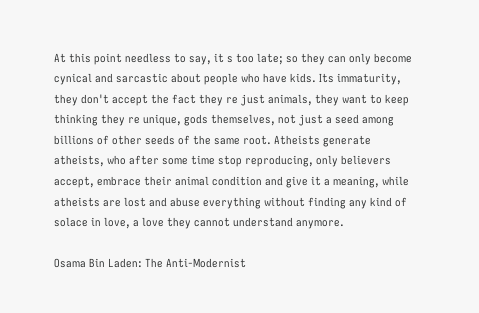At this point needless to say, it s too late; so they can only become cynical and sarcastic about people who have kids. Its immaturity, they don't accept the fact they re just animals, they want to keep thinking they re unique, gods themselves, not just a seed among billions of other seeds of the same root. Atheists generate atheists, who after some time stop reproducing, only believers accept, embrace their animal condition and give it a meaning, while atheists are lost and abuse everything without finding any kind of solace in love, a love they cannot understand anymore.

Osama Bin Laden: The Anti-Modernist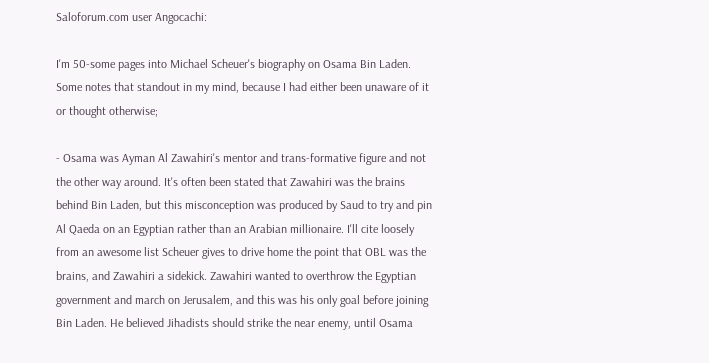Saloforum.com user Angocachi:

I'm 50-some pages into Michael Scheuer's biography on Osama Bin Laden. Some notes that standout in my mind, because I had either been unaware of it or thought otherwise;

- Osama was Ayman Al Zawahiri's mentor and trans-formative figure and not the other way around. It's often been stated that Zawahiri was the brains behind Bin Laden, but this misconception was produced by Saud to try and pin Al Qaeda on an Egyptian rather than an Arabian millionaire. I'll cite loosely from an awesome list Scheuer gives to drive home the point that OBL was the brains, and Zawahiri a sidekick. Zawahiri wanted to overthrow the Egyptian government and march on Jerusalem, and this was his only goal before joining Bin Laden. He believed Jihadists should strike the near enemy, until Osama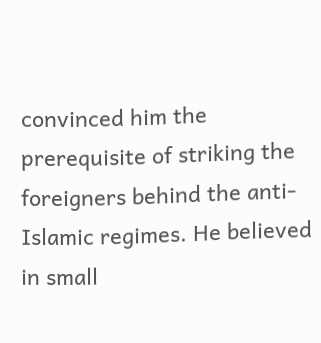convinced him the prerequisite of striking the foreigners behind the anti-Islamic regimes. He believed in small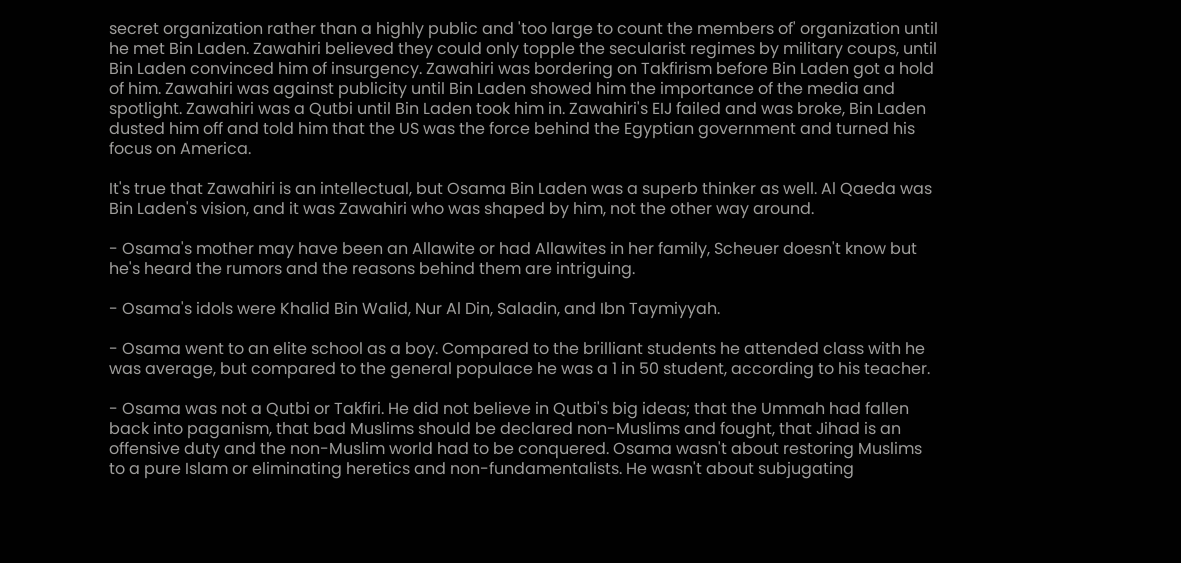secret organization rather than a highly public and 'too large to count the members of' organization until he met Bin Laden. Zawahiri believed they could only topple the secularist regimes by military coups, until Bin Laden convinced him of insurgency. Zawahiri was bordering on Takfirism before Bin Laden got a hold of him. Zawahiri was against publicity until Bin Laden showed him the importance of the media and spotlight. Zawahiri was a Qutbi until Bin Laden took him in. Zawahiri's EIJ failed and was broke, Bin Laden dusted him off and told him that the US was the force behind the Egyptian government and turned his focus on America.

It's true that Zawahiri is an intellectual, but Osama Bin Laden was a superb thinker as well. Al Qaeda was Bin Laden's vision, and it was Zawahiri who was shaped by him, not the other way around.

- Osama's mother may have been an Allawite or had Allawites in her family, Scheuer doesn't know but he's heard the rumors and the reasons behind them are intriguing.

- Osama's idols were Khalid Bin Walid, Nur Al Din, Saladin, and Ibn Taymiyyah.

- Osama went to an elite school as a boy. Compared to the brilliant students he attended class with he was average, but compared to the general populace he was a 1 in 50 student, according to his teacher.

- Osama was not a Qutbi or Takfiri. He did not believe in Qutbi's big ideas; that the Ummah had fallen back into paganism, that bad Muslims should be declared non-Muslims and fought, that Jihad is an offensive duty and the non-Muslim world had to be conquered. Osama wasn't about restoring Muslims to a pure Islam or eliminating heretics and non-fundamentalists. He wasn't about subjugating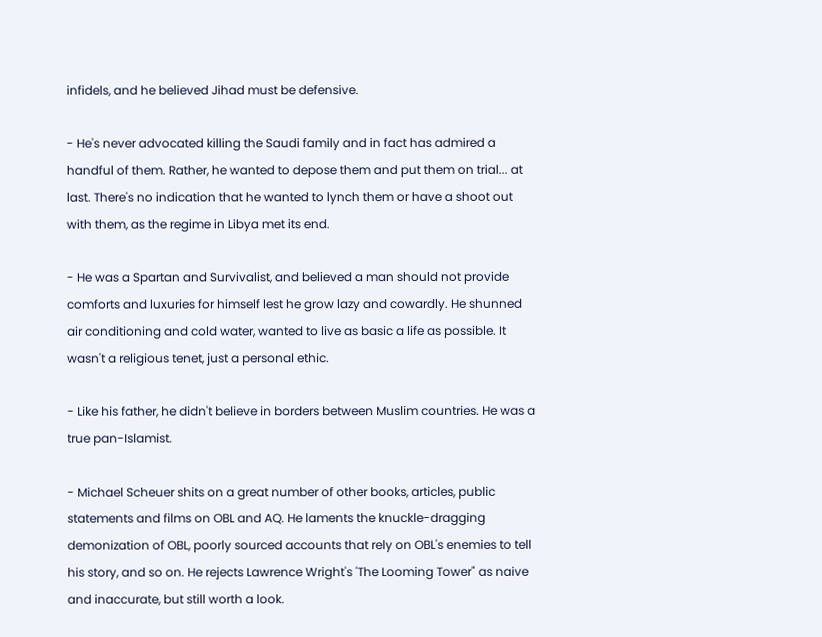infidels, and he believed Jihad must be defensive.

- He's never advocated killing the Saudi family and in fact has admired a handful of them. Rather, he wanted to depose them and put them on trial... at last. There's no indication that he wanted to lynch them or have a shoot out with them, as the regime in Libya met its end.

- He was a Spartan and Survivalist, and believed a man should not provide comforts and luxuries for himself lest he grow lazy and cowardly. He shunned air conditioning and cold water, wanted to live as basic a life as possible. It wasn't a religious tenet, just a personal ethic.

- Like his father, he didn't believe in borders between Muslim countries. He was a true pan-Islamist.

- Michael Scheuer shits on a great number of other books, articles, public statements and films on OBL and AQ. He laments the knuckle-dragging demonization of OBL, poorly sourced accounts that rely on OBL's enemies to tell his story, and so on. He rejects Lawrence Wright's 'The Looming Tower" as naive and inaccurate, but still worth a look.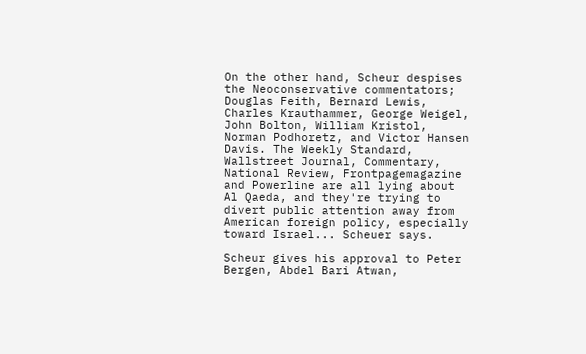On the other hand, Scheur despises the Neoconservative commentators; Douglas Feith, Bernard Lewis, Charles Krauthammer, George Weigel, John Bolton, William Kristol, Norman Podhoretz, and Victor Hansen Davis. The Weekly Standard, Wallstreet Journal, Commentary, National Review, Frontpagemagazine and Powerline are all lying about Al Qaeda, and they're trying to divert public attention away from American foreign policy, especially toward Israel... Scheuer says.

Scheur gives his approval to Peter Bergen, Abdel Bari Atwan,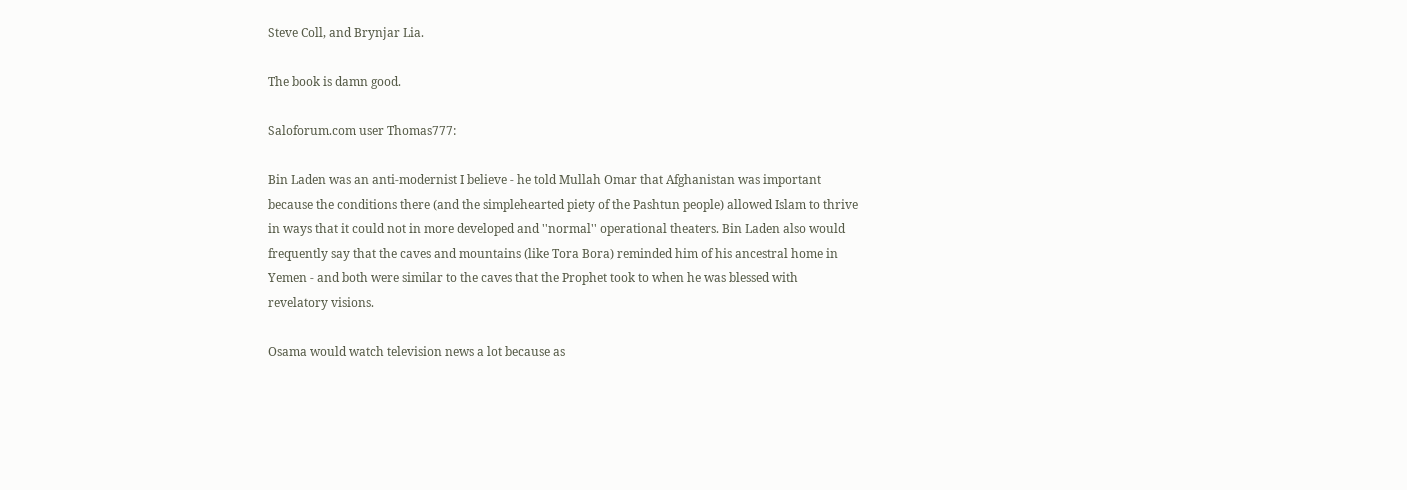Steve Coll, and Brynjar Lia.

The book is damn good.

Saloforum.com user Thomas777:

Bin Laden was an anti-modernist I believe - he told Mullah Omar that Afghanistan was important because the conditions there (and the simplehearted piety of the Pashtun people) allowed Islam to thrive in ways that it could not in more developed and ''normal'' operational theaters. Bin Laden also would frequently say that the caves and mountains (like Tora Bora) reminded him of his ancestral home in Yemen - and both were similar to the caves that the Prophet took to when he was blessed with revelatory visions.

Osama would watch television news a lot because as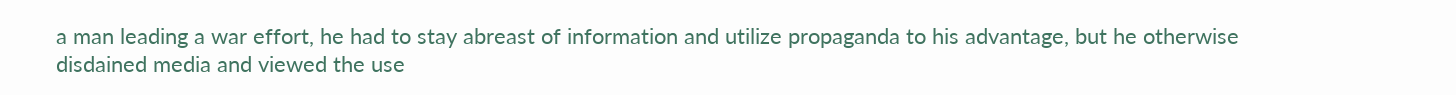a man leading a war effort, he had to stay abreast of information and utilize propaganda to his advantage, but he otherwise disdained media and viewed the use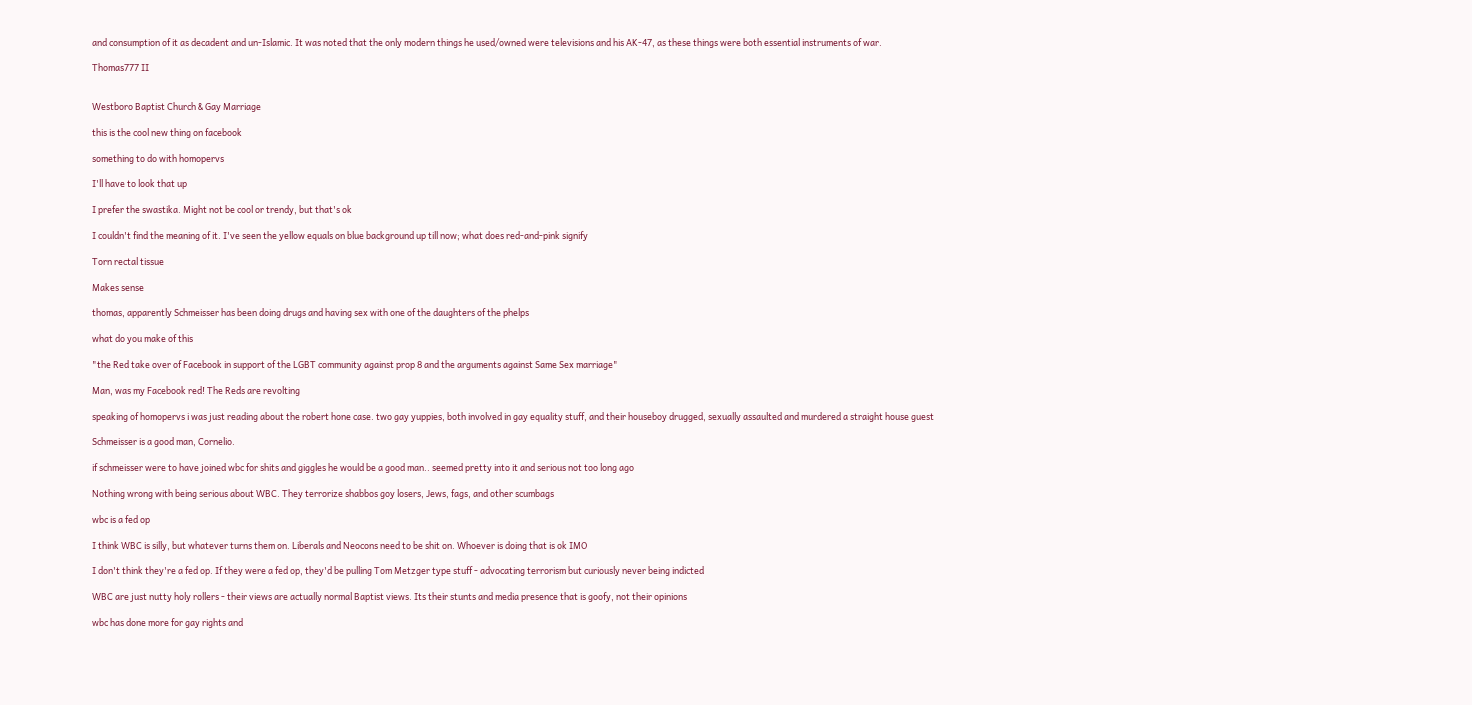and consumption of it as decadent and un-Islamic. It was noted that the only modern things he used/owned were televisions and his AK-47, as these things were both essential instruments of war.

Thomas777 II


Westboro Baptist Church & Gay Marriage

this is the cool new thing on facebook

something to do with homopervs

I'll have to look that up

I prefer the swastika. Might not be cool or trendy, but that's ok

I couldn't find the meaning of it. I've seen the yellow equals on blue background up till now; what does red-and-pink signify

Torn rectal tissue

Makes sense

thomas, apparently Schmeisser has been doing drugs and having sex with one of the daughters of the phelps

what do you make of this

"the Red take over of Facebook in support of the LGBT community against prop 8 and the arguments against Same Sex marriage"

Man, was my Facebook red! The Reds are revolting

speaking of homopervs i was just reading about the robert hone case. two gay yuppies, both involved in gay equality stuff, and their houseboy drugged, sexually assaulted and murdered a straight house guest

Schmeisser is a good man, Cornelio.

if schmeisser were to have joined wbc for shits and giggles he would be a good man.. seemed pretty into it and serious not too long ago

Nothing wrong with being serious about WBC. They terrorize shabbos goy losers, Jews, fags, and other scumbags

wbc is a fed op

I think WBC is silly, but whatever turns them on. Liberals and Neocons need to be shit on. Whoever is doing that is ok IMO

I don't think they're a fed op. If they were a fed op, they'd be pulling Tom Metzger type stuff - advocating terrorism but curiously never being indicted

WBC are just nutty holy rollers - their views are actually normal Baptist views. Its their stunts and media presence that is goofy, not their opinions

wbc has done more for gay rights and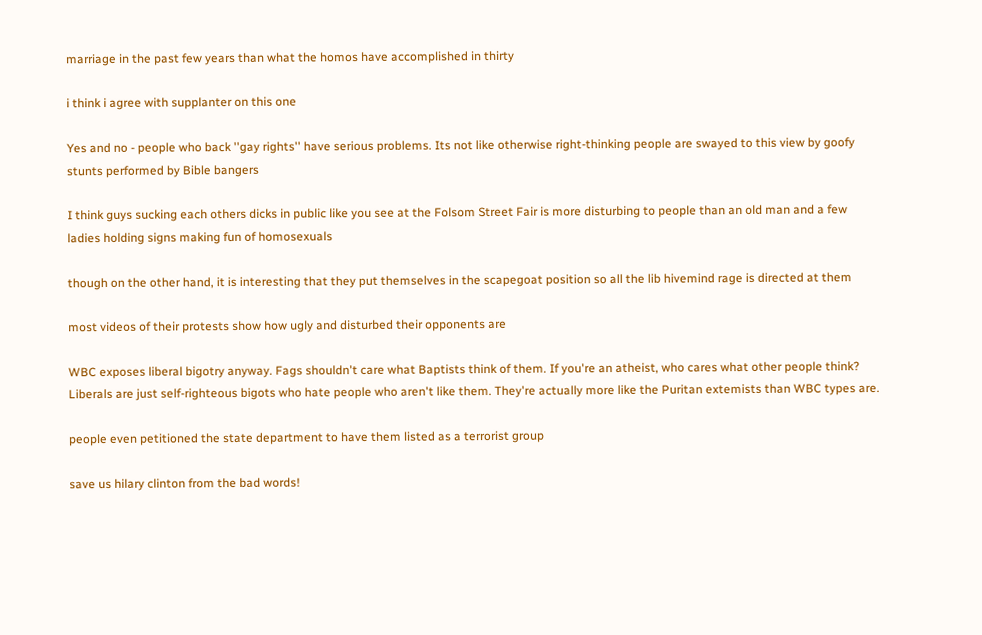marriage in the past few years than what the homos have accomplished in thirty

i think i agree with supplanter on this one

Yes and no - people who back ''gay rights'' have serious problems. Its not like otherwise right-thinking people are swayed to this view by goofy stunts performed by Bible bangers

I think guys sucking each others dicks in public like you see at the Folsom Street Fair is more disturbing to people than an old man and a few ladies holding signs making fun of homosexuals

though on the other hand, it is interesting that they put themselves in the scapegoat position so all the lib hivemind rage is directed at them

most videos of their protests show how ugly and disturbed their opponents are

WBC exposes liberal bigotry anyway. Fags shouldn't care what Baptists think of them. If you're an atheist, who cares what other people think? Liberals are just self-righteous bigots who hate people who aren't like them. They're actually more like the Puritan extemists than WBC types are.

people even petitioned the state department to have them listed as a terrorist group

save us hilary clinton from the bad words!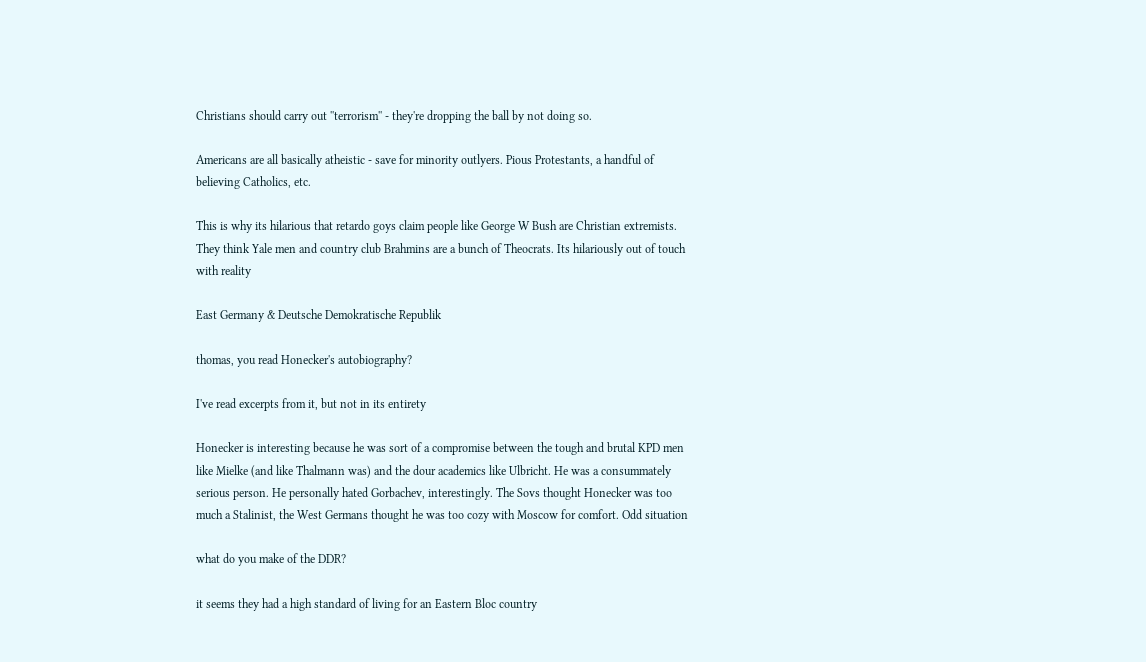Christians should carry out ''terrorism'' - they're dropping the ball by not doing so.

Americans are all basically atheistic - save for minority outlyers. Pious Protestants, a handful of believing Catholics, etc.

This is why its hilarious that retardo goys claim people like George W Bush are Christian extremists. They think Yale men and country club Brahmins are a bunch of Theocrats. Its hilariously out of touch with reality

East Germany & Deutsche Demokratische Republik

thomas, you read Honecker's autobiography?

I've read excerpts from it, but not in its entirety

Honecker is interesting because he was sort of a compromise between the tough and brutal KPD men like Mielke (and like Thalmann was) and the dour academics like Ulbricht. He was a consummately serious person. He personally hated Gorbachev, interestingly. The Sovs thought Honecker was too much a Stalinist, the West Germans thought he was too cozy with Moscow for comfort. Odd situation

what do you make of the DDR?

it seems they had a high standard of living for an Eastern Bloc country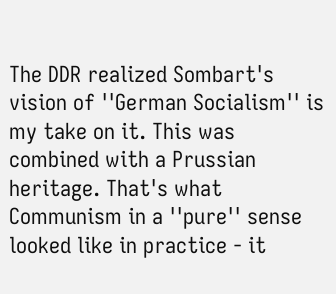The DDR realized Sombart's vision of ''German Socialism'' is my take on it. This was combined with a Prussian heritage. That's what Communism in a ''pure'' sense looked like in practice - it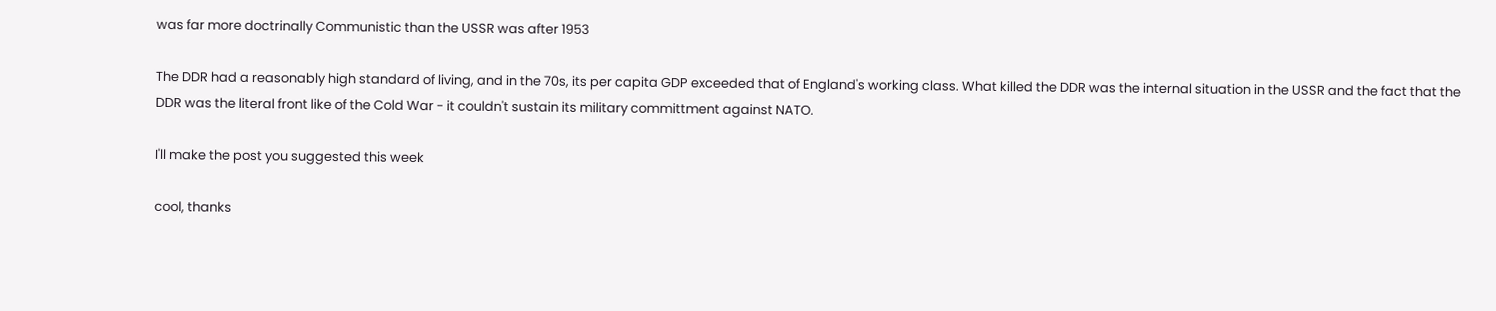was far more doctrinally Communistic than the USSR was after 1953

The DDR had a reasonably high standard of living, and in the 70s, its per capita GDP exceeded that of England's working class. What killed the DDR was the internal situation in the USSR and the fact that the DDR was the literal front like of the Cold War - it couldn't sustain its military committment against NATO.

I'll make the post you suggested this week

cool, thanks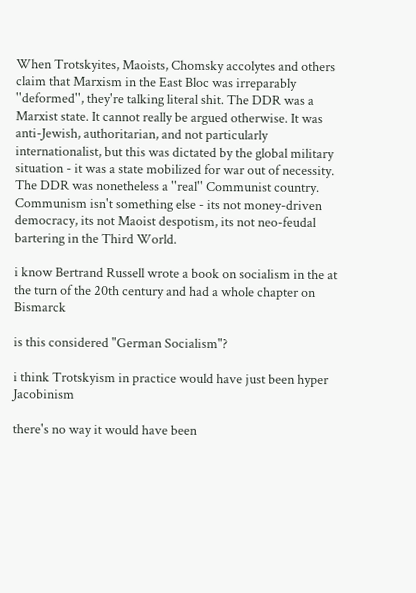When Trotskyites, Maoists, Chomsky accolytes and others claim that Marxism in the East Bloc was irreparably ''deformed'', they're talking literal shit. The DDR was a Marxist state. It cannot really be argued otherwise. It was anti-Jewish, authoritarian, and not particularly internationalist, but this was dictated by the global military situation - it was a state mobilized for war out of necessity. The DDR was nonetheless a ''real'' Communist country. Communism isn't something else - its not money-driven democracy, its not Maoist despotism, its not neo-feudal bartering in the Third World.

i know Bertrand Russell wrote a book on socialism in the at the turn of the 20th century and had a whole chapter on Bismarck

is this considered "German Socialism"?

i think Trotskyism in practice would have just been hyper Jacobinism

there's no way it would have been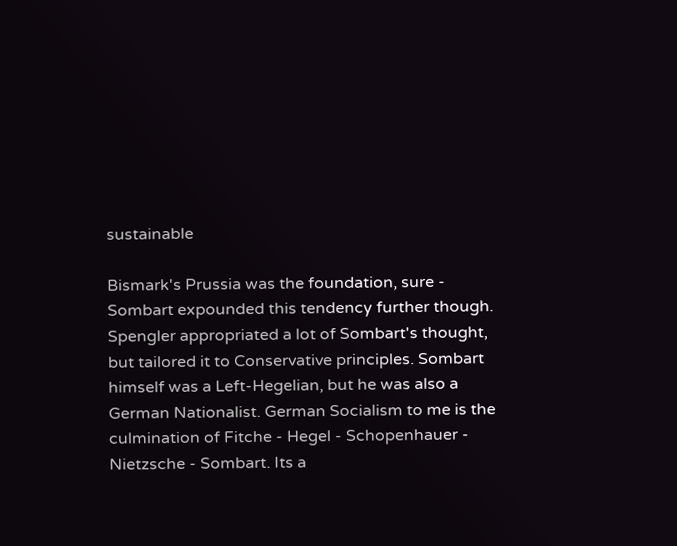sustainable

Bismark's Prussia was the foundation, sure - Sombart expounded this tendency further though. Spengler appropriated a lot of Sombart's thought, but tailored it to Conservative principles. Sombart himself was a Left-Hegelian, but he was also a German Nationalist. German Socialism to me is the culmination of Fitche - Hegel - Schopenhauer - Nietzsche - Sombart. Its a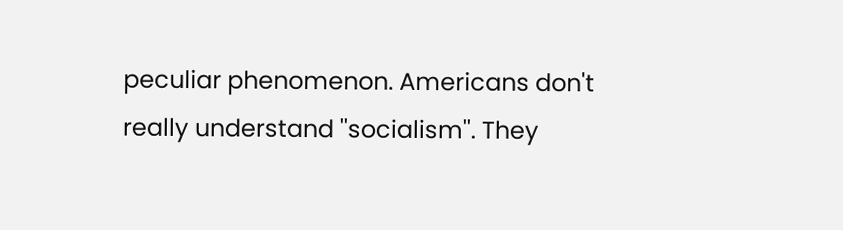peculiar phenomenon. Americans don't really understand ''socialism''. They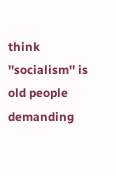think ''socialism'' is old people demanding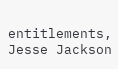entitlements, Jesse Jackson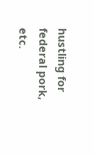hustling for federal pork, etc.